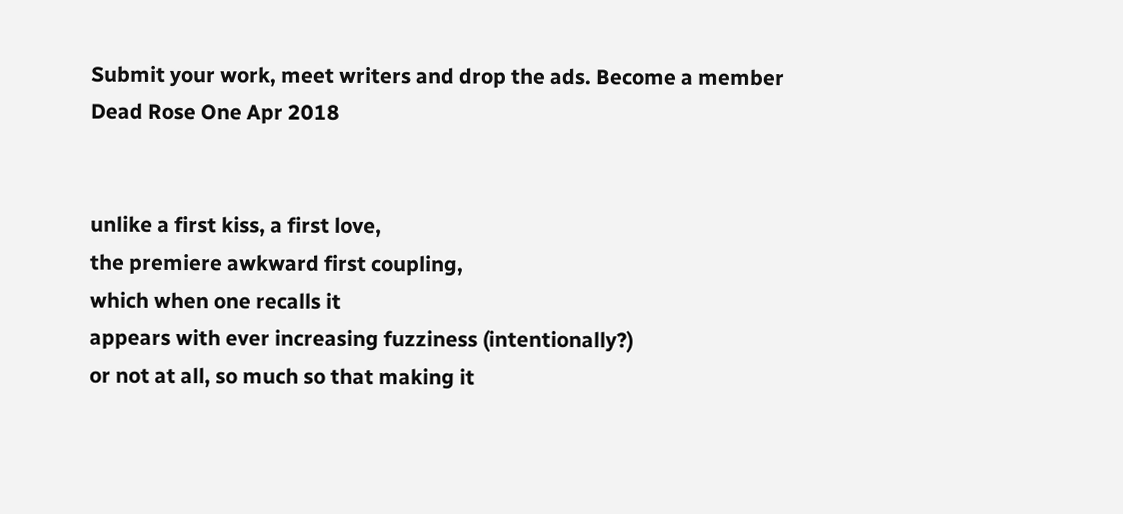Submit your work, meet writers and drop the ads. Become a member
Dead Rose One Apr 2018


unlike a first kiss, a first love,
the premiere awkward first coupling,
which when one recalls it
appears with ever increasing fuzziness (intentionally?)
or not at all, so much so that making it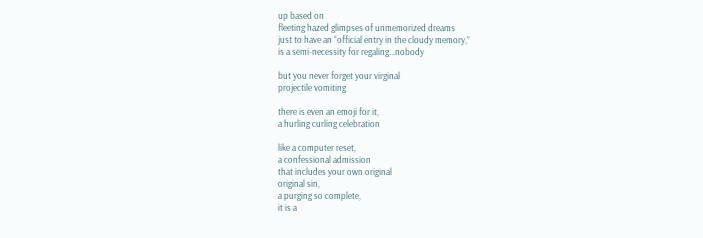up based on
fleeting hazed glimpses of unmemorized dreams
just to have an “official entry in the cloudy memory,”
is a semi-necessity for regaling...nobody

but you never forget your virginal
projectile vomiting

there is even an emoji for it,
a hurling curling celebration

like a computer reset,
a confessional admission
that includes your own original
original sin,
a purging so complete,
it is a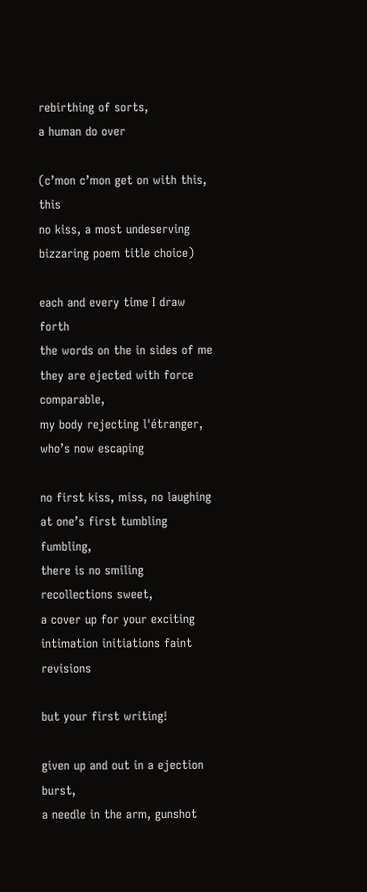rebirthing of sorts,
a human do over

(c’mon c’mon get on with this, this
no kiss, a most undeserving bizzaring poem title choice)

each and every time I draw forth
the words on the in sides of me
they are ejected with force comparable,
my body rejecting l'étranger,
who’s now escaping

no first kiss, miss, no laughing at one’s first tumbling fumbling,
there is no smiling recollections sweet,
a cover up for your exciting intimation initiations faint revisions

but your first writing!

given up and out in a ejection burst,
a needle in the arm, gunshot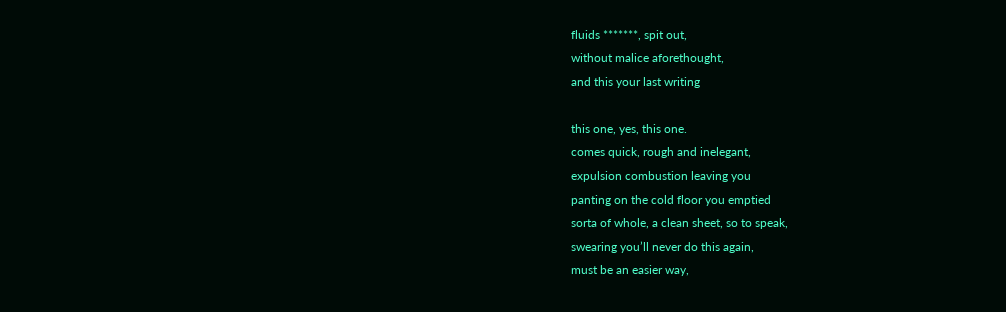fluids *******, spit out,
without malice aforethought,
and this your last writing

this one, yes, this one.
comes quick, rough and inelegant,
expulsion combustion leaving you
panting on the cold floor you emptied
sorta of whole, a clean sheet, so to speak,
swearing you’ll never do this again,
must be an easier way,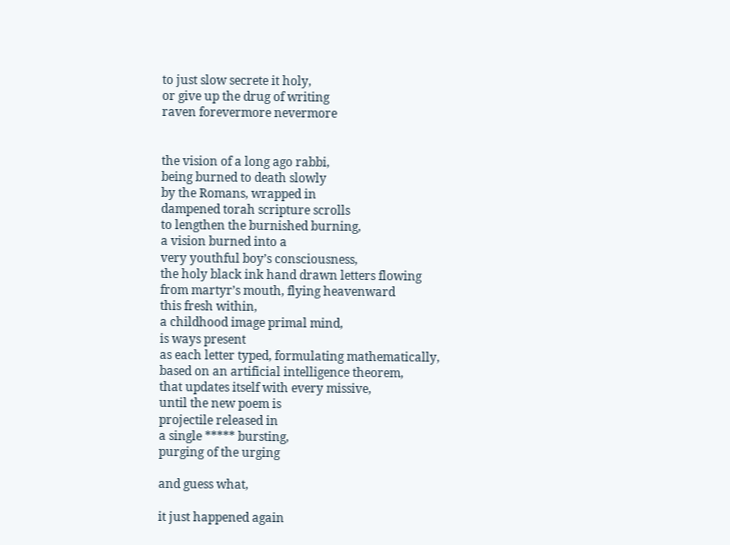to just slow secrete it holy,
or give up the drug of writing
raven forevermore nevermore


the vision of a long ago rabbi,
being burned to death slowly
by the Romans, wrapped in
dampened torah scripture scrolls
to lengthen the burnished burning,
a vision burned into a
very youthful boy’s consciousness,
the holy black ink hand drawn letters flowing
from martyr’s mouth, flying heavenward
this fresh within,
a childhood image primal mind,
is ways present
as each letter typed, formulating mathematically,
based on an artificial intelligence theorem,
that updates itself with every missive,
until the new poem is
projectile released in
a single ***** bursting,
purging of the urging

and guess what,

it just happened again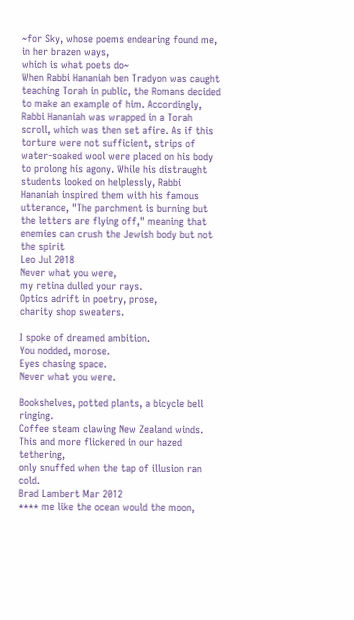~for Sky, whose poems endearing found me, in her brazen ways,
which is what poets do~
When Rabbi Hananiah ben Tradyon was caught teaching Torah in public, the Romans decided to make an example of him. Accordingly, Rabbi Hananiah was wrapped in a Torah scroll, which was then set afire. As if this torture were not sufficient, strips of water-soaked wool were placed on his body to prolong his agony. While his distraught students looked on helplessly, Rabbi Hananiah inspired them with his famous utterance, "The parchment is burning but the letters are flying off," meaning that enemies can crush the Jewish body but not the spirit
Leo Jul 2018
Never what you were,
my retina dulled your rays.
Optics adrift in poetry, prose,
charity shop sweaters.

I spoke of dreamed ambition.
You nodded, morose.
Eyes chasing space.
Never what you were.

Bookshelves, potted plants, a bicycle bell ringing.
Coffee steam clawing New Zealand winds.
This and more flickered in our hazed tethering,
only snuffed when the tap of illusion ran cold.
Brad Lambert Mar 2012
**** me like the ocean would the moon,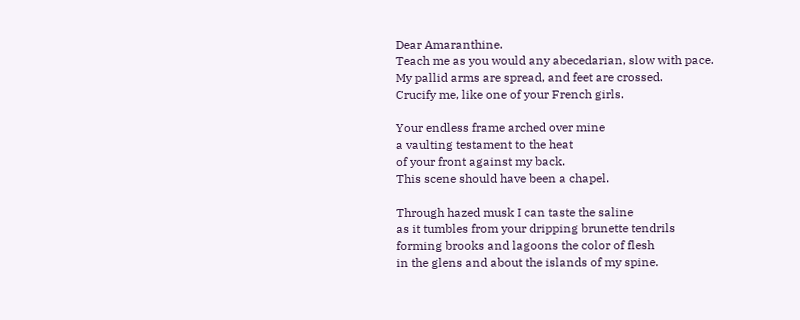Dear Amaranthine.
Teach me as you would any abecedarian, slow with pace.
My pallid arms are spread, and feet are crossed.
Crucify me, like one of your French girls.

Your endless frame arched over mine
a vaulting testament to the heat
of your front against my back.
This scene should have been a chapel.

Through hazed musk I can taste the saline
as it tumbles from your dripping brunette tendrils
forming brooks and lagoons the color of flesh
in the glens and about the islands of my spine.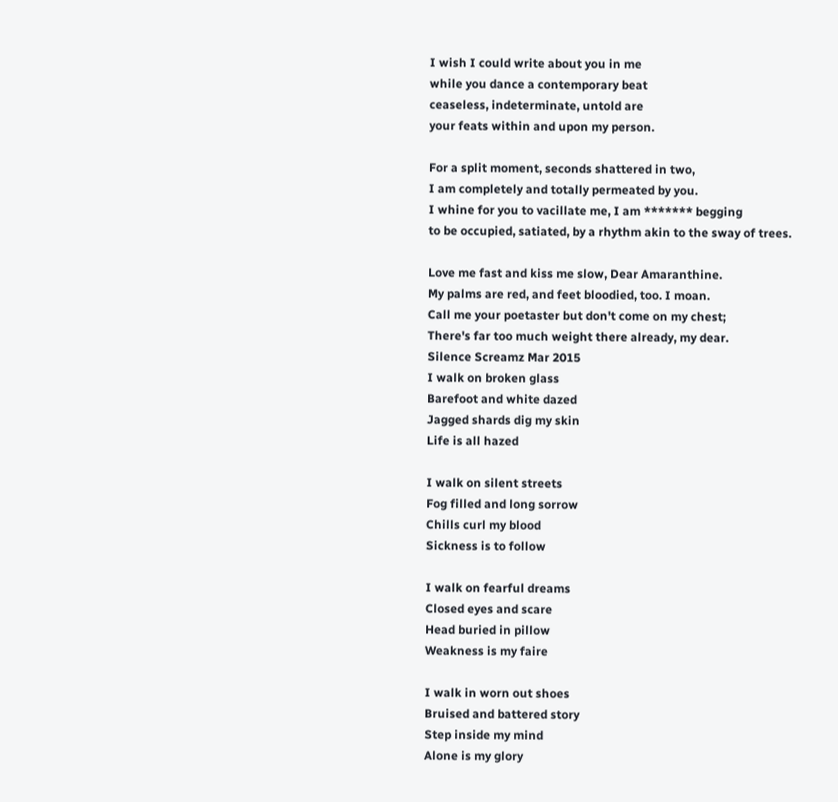I wish I could write about you in me
while you dance a contemporary beat
ceaseless, indeterminate, untold are
your feats within and upon my person.

For a split moment, seconds shattered in two,
I am completely and totally permeated by you.
I whine for you to vacillate me, I am ******* begging
to be occupied, satiated, by a rhythm akin to the sway of trees.

Love me fast and kiss me slow, Dear Amaranthine.
My palms are red, and feet bloodied, too. I moan.
Call me your poetaster but don't come on my chest;
There's far too much weight there already, my dear.
Silence Screamz Mar 2015
I walk on broken glass
Barefoot and white dazed
Jagged shards dig my skin
Life is all hazed

I walk on silent streets
Fog filled and long sorrow
Chills curl my blood
Sickness is to follow

I walk on fearful dreams
Closed eyes and scare
Head buried in pillow
Weakness is my faire

I walk in worn out shoes
Bruised and battered story
Step inside my mind
Alone is my glory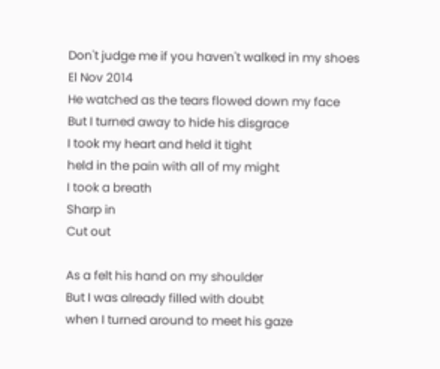Don't judge me if you haven't walked in my shoes
El Nov 2014
He watched as the tears flowed down my face
But I turned away to hide his disgrace
I took my heart and held it tight
held in the pain with all of my might
I took a breath
Sharp in
Cut out

As a felt his hand on my shoulder
But I was already filled with doubt
when I turned around to meet his gaze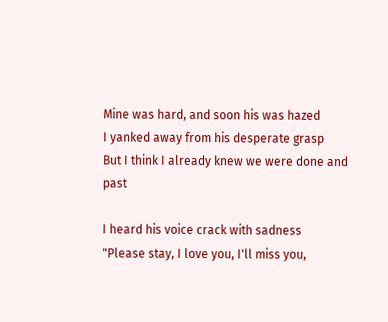Mine was hard, and soon his was hazed
I yanked away from his desperate grasp
But I think I already knew we were done and past

I heard his voice crack with sadness
"Please stay, I love you, I'll miss you,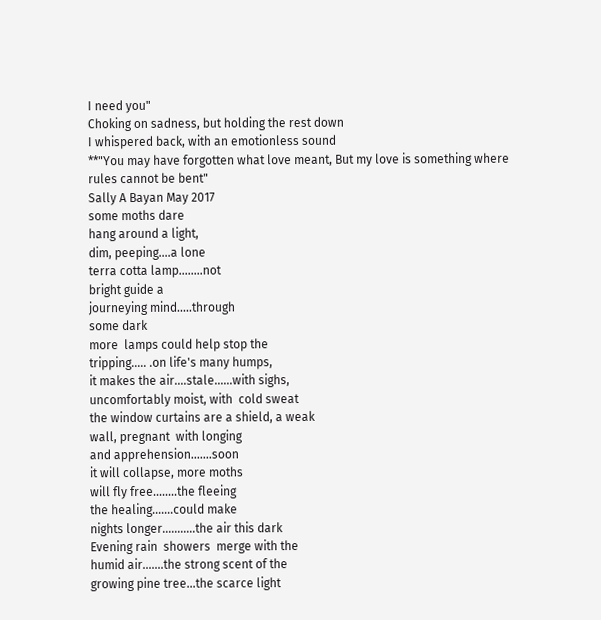I need you"
Choking on sadness, but holding the rest down
I whispered back, with an emotionless sound
**"You may have forgotten what love meant, But my love is something where rules cannot be bent"
Sally A Bayan May 2017
some moths dare
hang around a light,
dim, peeping....a lone
terra cotta lamp........not
bright guide a
journeying mind.....through
some dark
more  lamps could help stop the
tripping..... .on life's many humps,
it makes the air....stale......with sighs,
uncomfortably moist, with  cold sweat
the window curtains are a shield, a weak
wall, pregnant  with longing
and apprehension.......soon
it will collapse, more moths
will fly free........the fleeing
the healing.......could make
nights longer...........the air this dark
Evening rain  showers  merge with the
humid air.......the strong scent of the
growing pine tree...the scarce light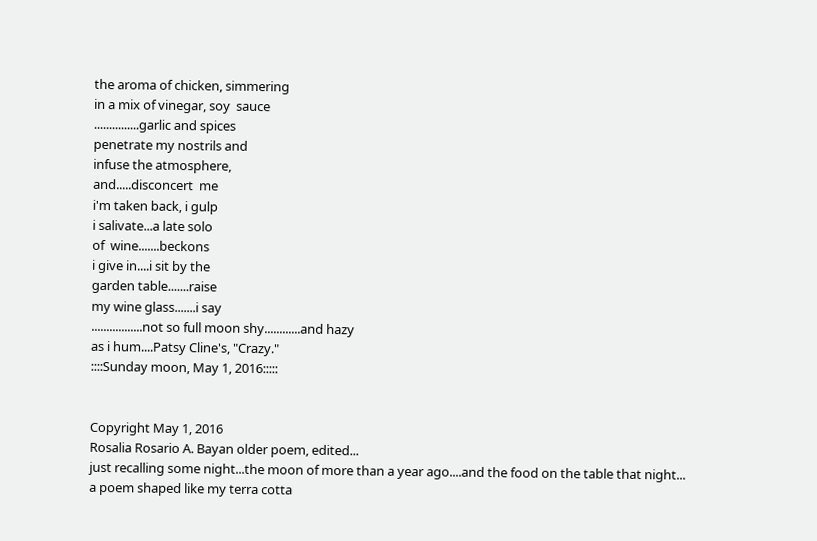the aroma of chicken, simmering
in a mix of vinegar, soy  sauce
...............garlic and spices
penetrate my nostrils and
infuse the atmosphere,
and.....disconcert  me
i'm taken back, i gulp
i salivate...a late solo
of  wine.......beckons
i give in....i sit by the
garden table.......raise
my wine glass.......i say
.................not so full moon shy............and hazy
as i hum....Patsy Cline's, "Crazy."
::::Sunday moon, May 1, 2016:::::


Copyright May 1, 2016
Rosalia Rosario A. Bayan older poem, edited...
just recalling some night...the moon of more than a year ago....and the food on the table that night...
a poem shaped like my terra cotta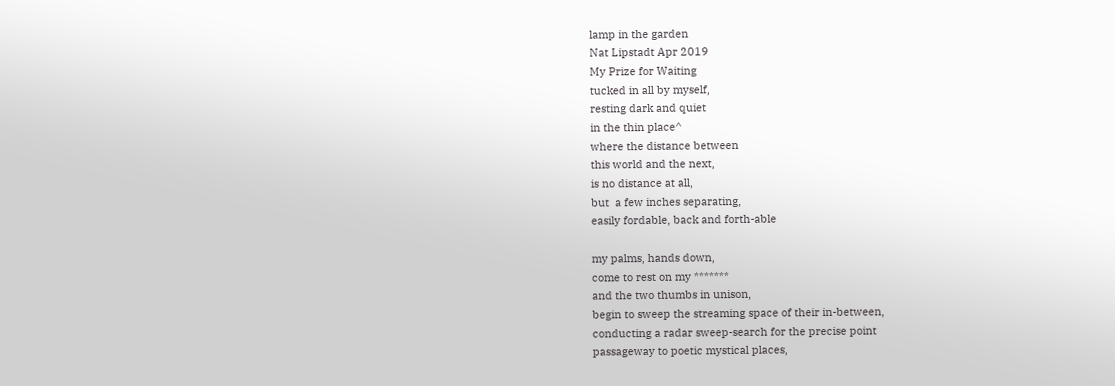lamp in the garden
Nat Lipstadt Apr 2019
My Prize for Waiting
tucked in all by myself,
resting dark and quiet
in the thin place^
where the distance between
this world and the next,
is no distance at all,
but  a few inches separating,
easily fordable, back and forth-able

my palms, hands down,
come to rest on my *******
and the two thumbs in unison,
begin to sweep the streaming space of their in-between,
conducting a radar sweep-search for the precise point
passageway to poetic mystical places,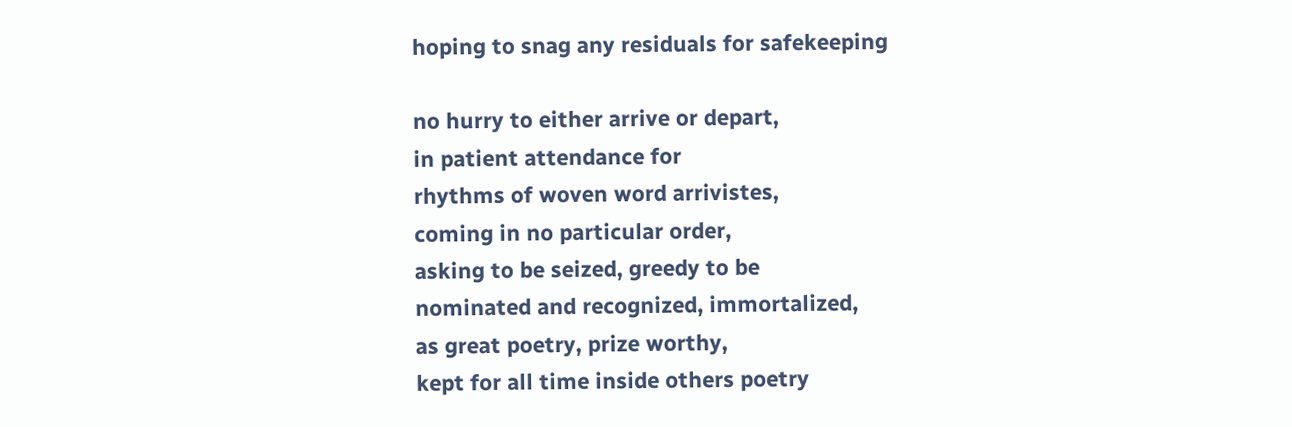hoping to snag any residuals for safekeeping

no hurry to either arrive or depart,
in patient attendance for
rhythms of woven word arrivistes,
coming in no particular order,
asking to be seized, greedy to be
nominated and recognized, immortalized,
as great poetry, prize worthy,
kept for all time inside others poetry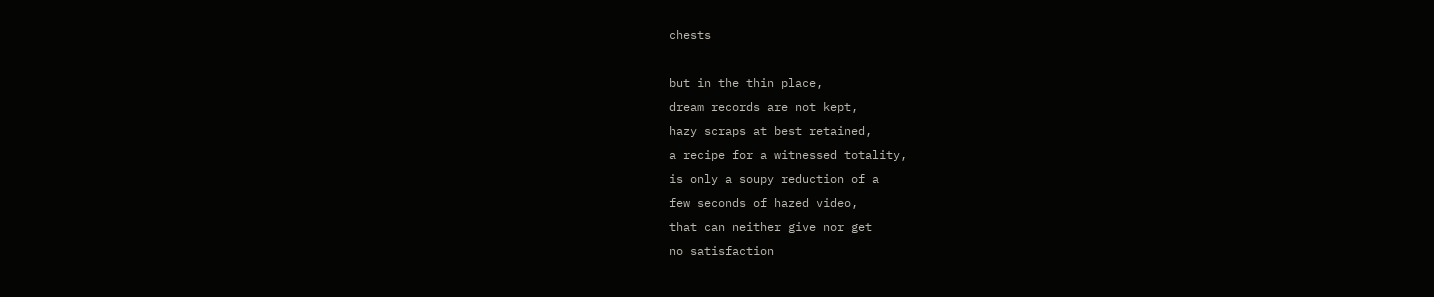chests

but in the thin place,
dream records are not kept,
hazy scraps at best retained,
a recipe for a witnessed totality,
is only a soupy reduction of a
few seconds of hazed video,
that can neither give nor get
no satisfaction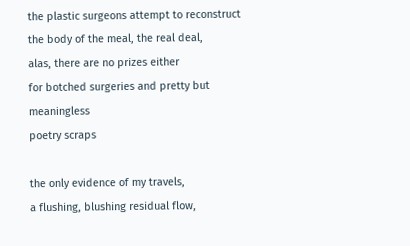the plastic surgeons attempt to reconstruct
the body of the meal, the real deal,
alas, there are no prizes either
for botched surgeries and pretty but meaningless
poetry scraps

the only evidence of my travels,
a flushing, blushing residual flow,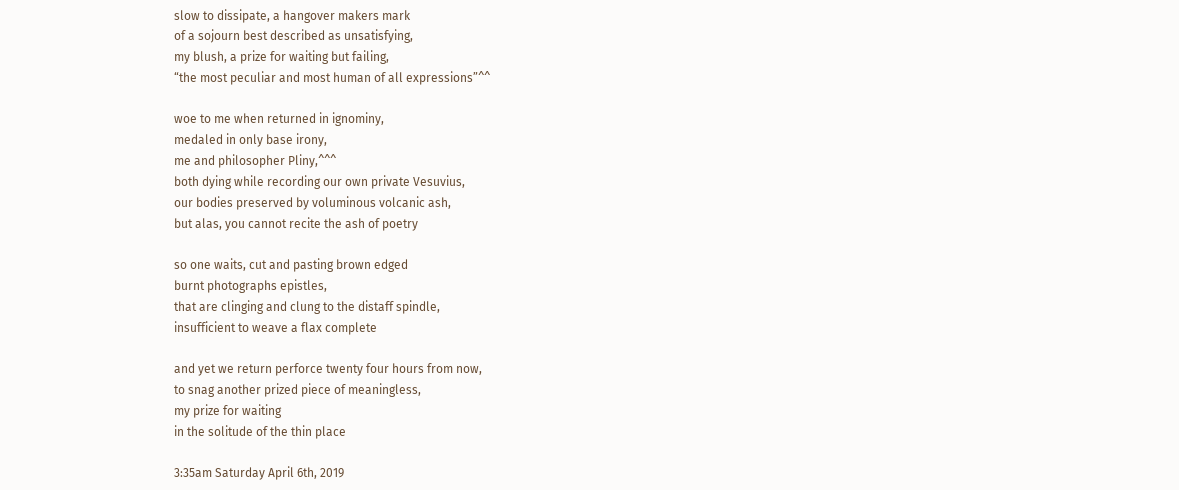slow to dissipate, a hangover makers mark
of a sojourn best described as unsatisfying,
my blush, a prize for waiting but failing,
“the most peculiar and most human of all expressions”^^

woe to me when returned in ignominy,
medaled in only base irony,
me and philosopher Pliny,^^^
both dying while recording our own private Vesuvius,
our bodies preserved by voluminous volcanic ash,
but alas, you cannot recite the ash of poetry

so one waits, cut and pasting brown edged
burnt photographs epistles,
that are clinging and clung to the distaff spindle,
insufficient to weave a flax complete

and yet we return perforce twenty four hours from now,
to snag another prized piece of meaningless,
my prize for waiting
in the solitude of the thin place

3:35am Saturday April 6th, 2019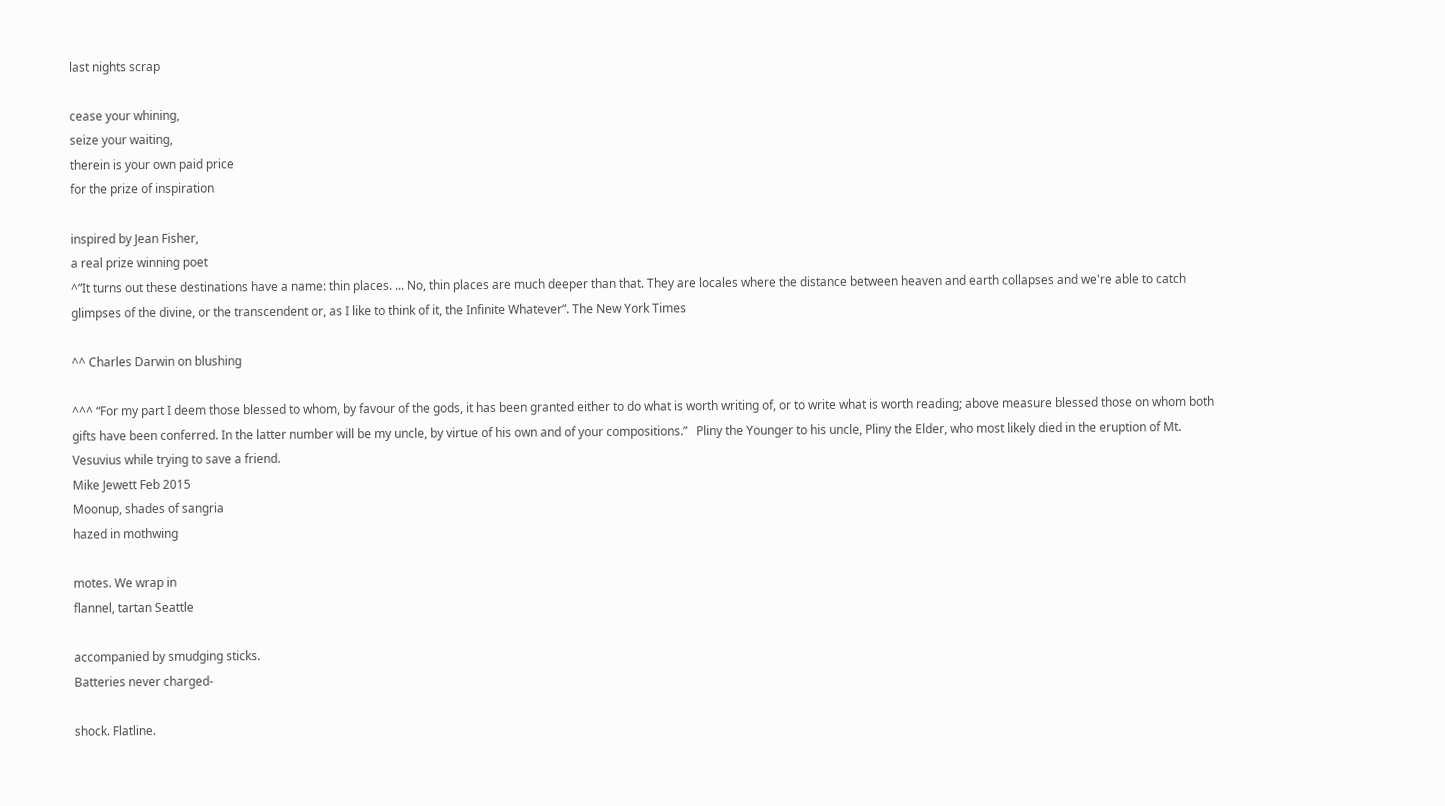last nights scrap

cease your whining,
seize your waiting,
therein is your own paid price
for the prize of inspiration

inspired by Jean Fisher,
a real prize winning poet
^”It turns out these destinations have a name: thin places. ... No, thin places are much deeper than that. They are locales where the distance between heaven and earth collapses and we're able to catch glimpses of the divine, or the transcendent or, as I like to think of it, the Infinite Whatever”. The New York Times

^^ Charles Darwin on blushing

^^^ “For my part I deem those blessed to whom, by favour of the gods, it has been granted either to do what is worth writing of, or to write what is worth reading; above measure blessed those on whom both gifts have been conferred. In the latter number will be my uncle, by virtue of his own and of your compositions.”   Pliny the Younger to his uncle, Pliny the Elder, who most likely died in the eruption of Mt. Vesuvius while trying to save a friend.
Mike Jewett Feb 2015
Moonup, shades of sangria
hazed in mothwing

motes. We wrap in
flannel, tartan Seattle

accompanied by smudging sticks.
Batteries never charged-

shock. Flatline.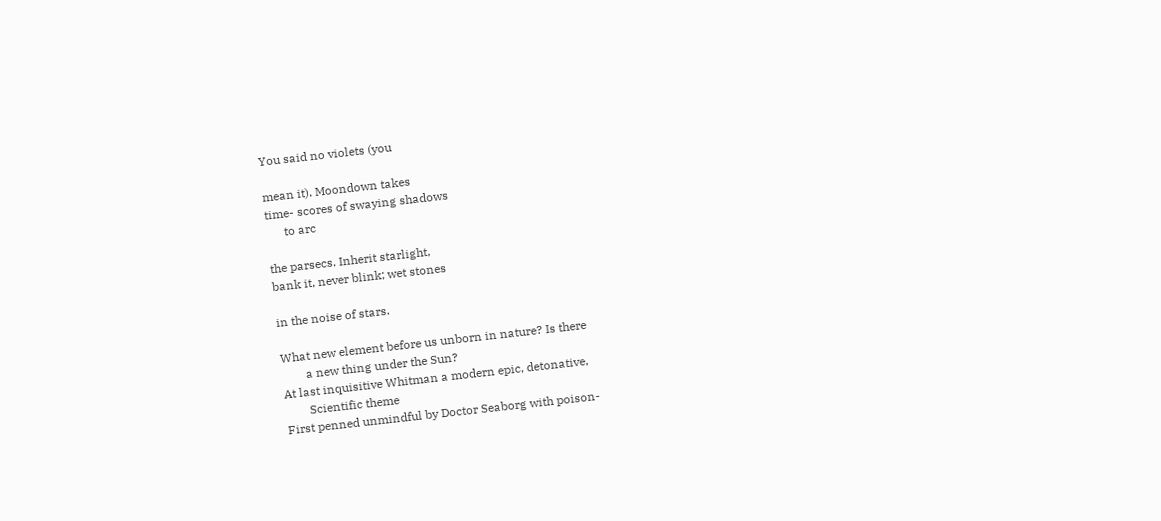You said no violets (you

mean it). Moondown takes
time- scores of swaying shadows
      to arc

the parsecs. Inherit starlight,
bank it, never blink; wet stones

in the noise of stars.

What new element before us unborn in nature? Is there
        a new thing under the Sun?
At last inquisitive Whitman a modern epic, detonative,
        Scientific theme
First penned unmindful by Doctor Seaborg with poison-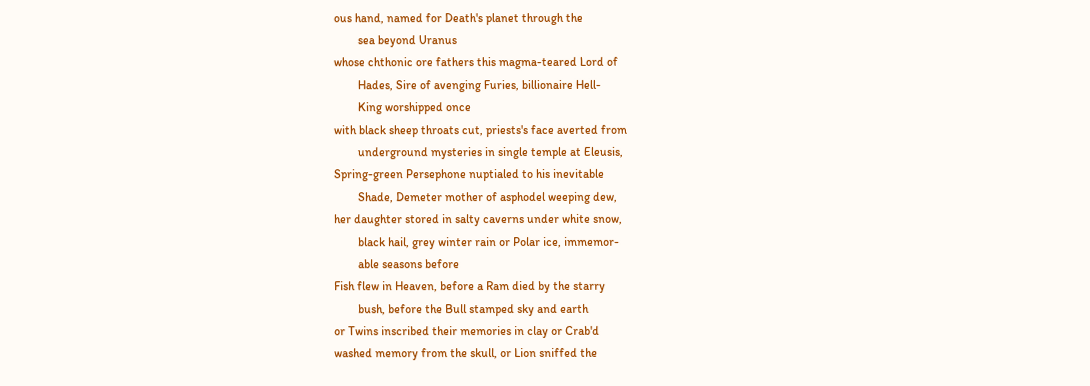ous hand, named for Death's planet through the
        sea beyond Uranus
whose chthonic ore fathers this magma-teared Lord of
        Hades, Sire of avenging Furies, billionaire Hell-
        King worshipped once
with black sheep throats cut, priests's face averted from
        underground mysteries in single temple at Eleusis,
Spring-green Persephone nuptialed to his inevitable
        Shade, Demeter mother of asphodel weeping dew,
her daughter stored in salty caverns under white snow,
        black hail, grey winter rain or Polar ice, immemor-
        able seasons before
Fish flew in Heaven, before a Ram died by the starry
        bush, before the Bull stamped sky and earth
or Twins inscribed their memories in clay or Crab'd
washed memory from the skull, or Lion sniffed the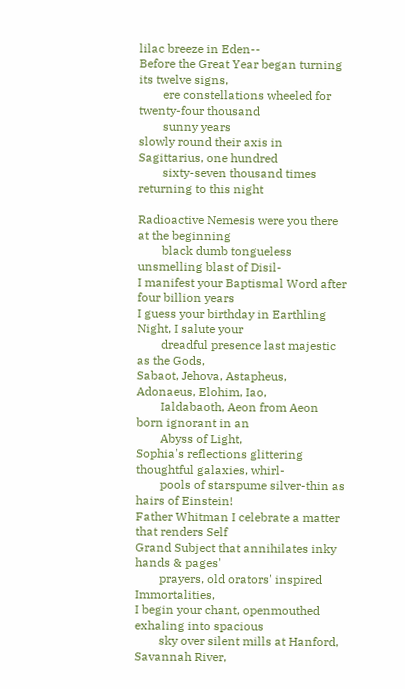lilac breeze in Eden--
Before the Great Year began turning its twelve signs,
        ere constellations wheeled for twenty-four thousand
        sunny years
slowly round their axis in Sagittarius, one hundred
        sixty-seven thousand times returning to this night

Radioactive Nemesis were you there at the beginning
        black dumb tongueless unsmelling blast of Disil-
I manifest your Baptismal Word after four billion years
I guess your birthday in Earthling Night, I salute your
        dreadful presence last majestic as the Gods,
Sabaot, Jehova, Astapheus, Adonaeus, Elohim, Iao,
        Ialdabaoth, Aeon from Aeon born ignorant in an
        Abyss of Light,
Sophia's reflections glittering thoughtful galaxies, whirl-
        pools of starspume silver-thin as hairs of Einstein!
Father Whitman I celebrate a matter that renders Self
Grand Subject that annihilates inky hands & pages'
        prayers, old orators' inspired Immortalities,
I begin your chant, openmouthed exhaling into spacious
        sky over silent mills at Hanford, Savannah River,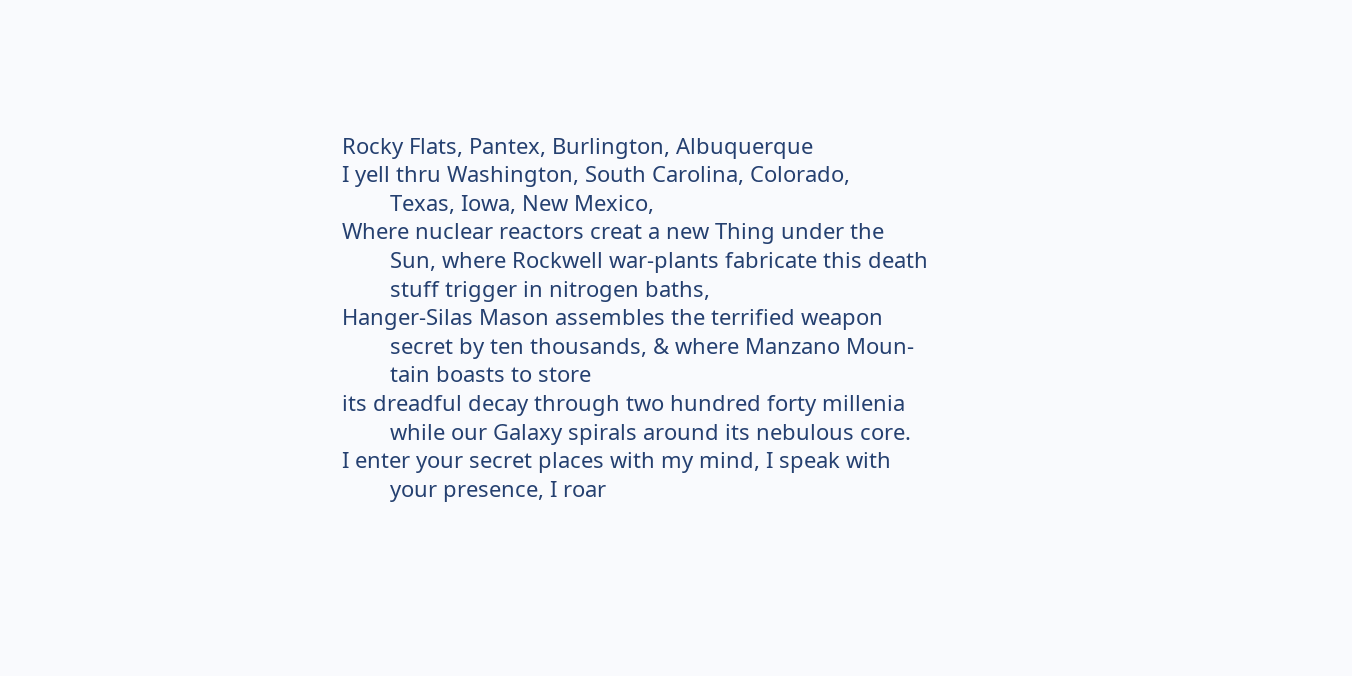Rocky Flats, Pantex, Burlington, Albuquerque
I yell thru Washington, South Carolina, Colorado,
        Texas, Iowa, New Mexico,
Where nuclear reactors creat a new Thing under the
        Sun, where Rockwell war-plants fabricate this death
        stuff trigger in nitrogen baths,
Hanger-Silas Mason assembles the terrified weapon
        secret by ten thousands, & where Manzano Moun-
        tain boasts to store
its dreadful decay through two hundred forty millenia
        while our Galaxy spirals around its nebulous core.
I enter your secret places with my mind, I speak with
        your presence, I roar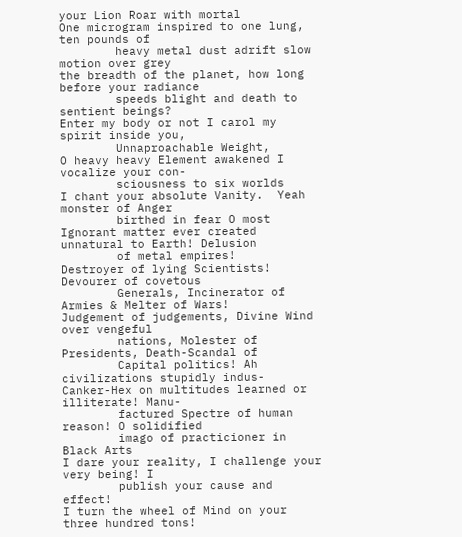your Lion Roar with mortal
One microgram inspired to one lung, ten pounds of
        heavy metal dust adrift slow motion over grey
the breadth of the planet, how long before your radiance
        speeds blight and death to sentient beings?
Enter my body or not I carol my spirit inside you,
        Unnaproachable Weight,
O heavy heavy Element awakened I vocalize your con-
        sciousness to six worlds
I chant your absolute Vanity.  Yeah monster of Anger
        birthed in fear O most
Ignorant matter ever created unnatural to Earth! Delusion
        of metal empires!
Destroyer of lying Scientists! Devourer of covetous
        Generals, Incinerator of Armies & Melter of Wars!
Judgement of judgements, Divine Wind over vengeful
        nations, Molester of Presidents, Death-Scandal of
        Capital politics! Ah civilizations stupidly indus-
Canker-Hex on multitudes learned or illiterate! Manu-
        factured Spectre of human reason! O solidified
        imago of practicioner in Black Arts
I dare your reality, I challenge your very being! I
        publish your cause and effect!
I turn the wheel of Mind on your three hundred tons!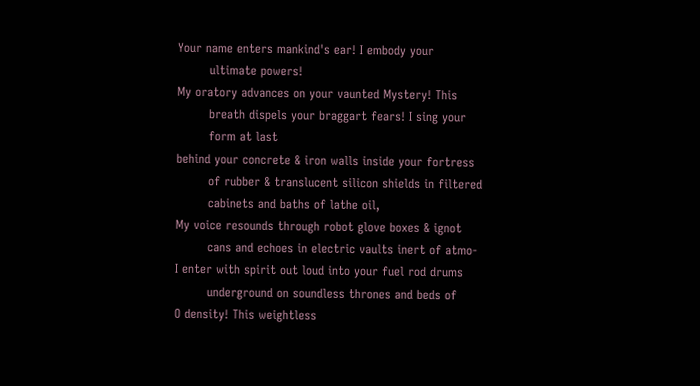Your name enters mankind's ear! I embody your
        ultimate powers!
My oratory advances on your vaunted Mystery! This
        breath dispels your braggart fears! I sing your
        form at last
behind your concrete & iron walls inside your fortress
        of rubber & translucent silicon shields in filtered
        cabinets and baths of lathe oil,
My voice resounds through robot glove boxes & ignot
        cans and echoes in electric vaults inert of atmo-
I enter with spirit out loud into your fuel rod drums
        underground on soundless thrones and beds of
O density! This weightless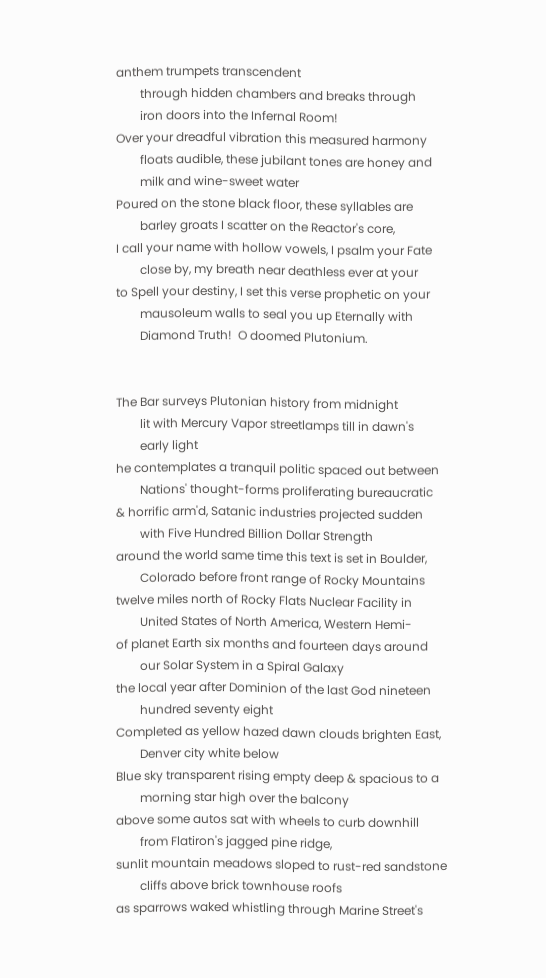anthem trumpets transcendent
        through hidden chambers and breaks through
        iron doors into the Infernal Room!
Over your dreadful vibration this measured harmony
        floats audible, these jubilant tones are honey and
        milk and wine-sweet water
Poured on the stone black floor, these syllables are
        barley groats I scatter on the Reactor's core,
I call your name with hollow vowels, I psalm your Fate
        close by, my breath near deathless ever at your
to Spell your destiny, I set this verse prophetic on your
        mausoleum walls to seal you up Eternally with
        Diamond Truth!  O doomed Plutonium.


The Bar surveys Plutonian history from midnight
        lit with Mercury Vapor streetlamps till in dawn's
        early light
he contemplates a tranquil politic spaced out between
        Nations' thought-forms proliferating bureaucratic
& horrific arm'd, Satanic industries projected sudden
        with Five Hundred Billion Dollar Strength
around the world same time this text is set in Boulder,
        Colorado before front range of Rocky Mountains
twelve miles north of Rocky Flats Nuclear Facility in
        United States of North America, Western Hemi-
of planet Earth six months and fourteen days around
        our Solar System in a Spiral Galaxy
the local year after Dominion of the last God nineteen
        hundred seventy eight
Completed as yellow hazed dawn clouds brighten East,
        Denver city white below
Blue sky transparent rising empty deep & spacious to a
        morning star high over the balcony
above some autos sat with wheels to curb downhill
        from Flatiron's jagged pine ridge,
sunlit mountain meadows sloped to rust-red sandstone
        cliffs above brick townhouse roofs
as sparrows waked whistling through Marine Street's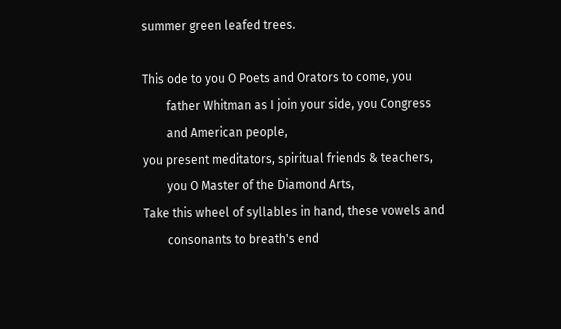summer green leafed trees.

This ode to you O Poets and Orators to come, you
        father Whitman as I join your side, you Congress
        and American people,
you present meditators, spiritual friends & teachers,
        you O Master of the Diamond Arts,
Take this wheel of syllables in hand, these vowels and
        consonants to breath's end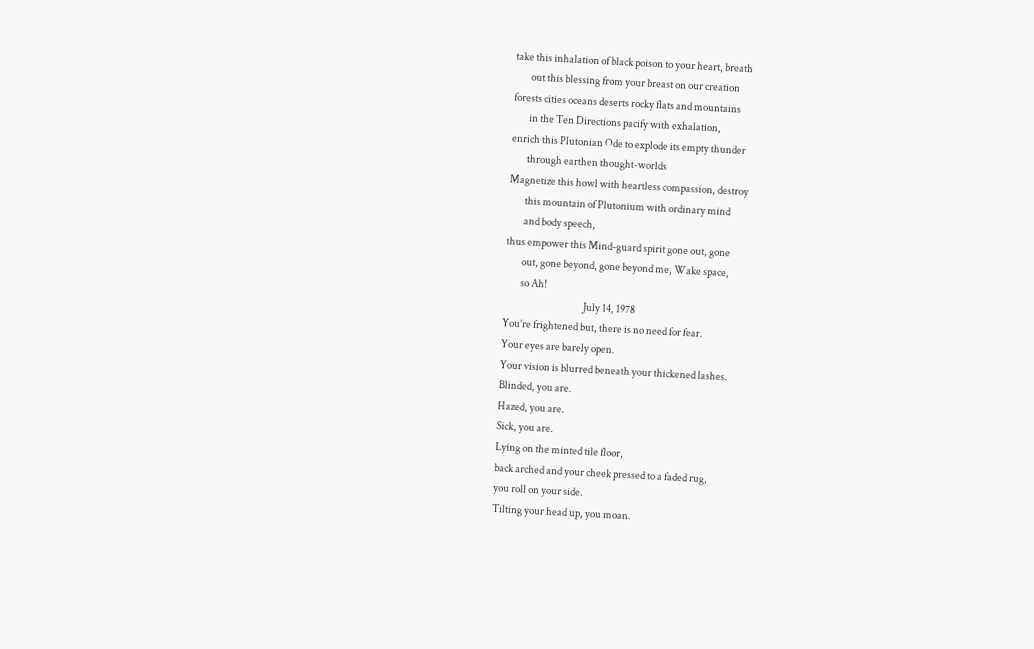take this inhalation of black poison to your heart, breath
        out this blessing from your breast on our creation
forests cities oceans deserts rocky flats and mountains
        in the Ten Directions pacify with exhalation,
enrich this Plutonian Ode to explode its empty thunder
        through earthen thought-worlds
Magnetize this howl with heartless compassion, destroy
        this mountain of Plutonium with ordinary mind
        and body speech,
thus empower this Mind-guard spirit gone out, gone
        out, gone beyond, gone beyond me, Wake space,
        so Ah!
                                        July 14, 1978
You’re frightened but, there is no need for fear.
Your eyes are barely open.
Your vision is blurred beneath your thickened lashes.
Blinded, you are.
Hazed, you are.
Sick, you are.
Lying on the minted tile floor,
back arched and your cheek pressed to a faded rug,
you roll on your side.
Tilting your head up, you moan.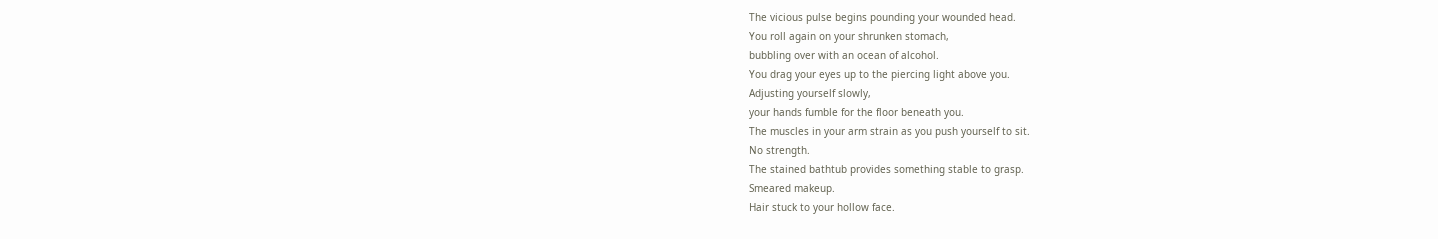The vicious pulse begins pounding your wounded head.
You roll again on your shrunken stomach,
bubbling over with an ocean of alcohol.
You drag your eyes up to the piercing light above you.
Adjusting yourself slowly,
your hands fumble for the floor beneath you.
The muscles in your arm strain as you push yourself to sit.
No strength.
The stained bathtub provides something stable to grasp.
Smeared makeup.
Hair stuck to your hollow face.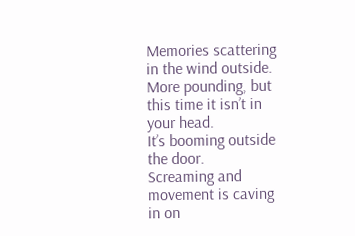Memories scattering in the wind outside.
More pounding, but this time it isn’t in your head.
It’s booming outside the door.
Screaming and movement is caving in on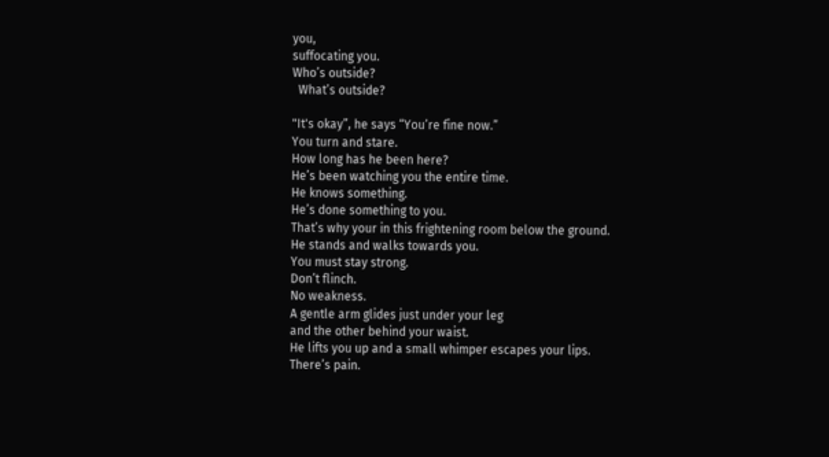you,
suffocating you.
Who’s outside?
  What’s outside?

"It's okay”, he says “You’re fine now.”
You turn and stare.
How long has he been here?
He’s been watching you the entire time.
He knows something.
He’s done something to you.
That’s why your in this frightening room below the ground.
He stands and walks towards you.
You must stay strong.
Don’t flinch.
No weakness.
A gentle arm glides just under your leg
and the other behind your waist.
He lifts you up and a small whimper escapes your lips.
There’s pain.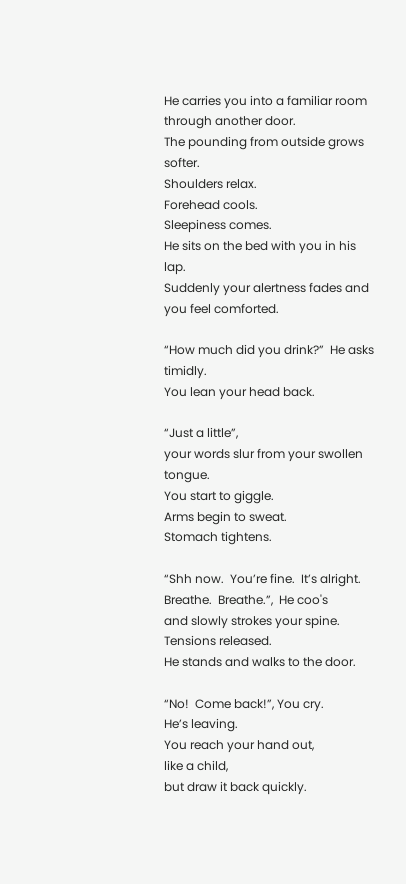He carries you into a familiar room through another door.
The pounding from outside grows softer.
Shoulders relax.
Forehead cools.
Sleepiness comes.
He sits on the bed with you in his lap.
Suddenly your alertness fades and you feel comforted.

“How much did you drink?”  He asks timidly.
You lean your head back.

“Just a little”,
your words slur from your swollen tongue.
You start to giggle.
Arms begin to sweat.
Stomach tightens.

“Shh now.  You’re fine.  It’s alright.  Breathe.  Breathe.”,  He coo's
and slowly strokes your spine.
Tensions released.
He stands and walks to the door.

“No!  Come back!”, You cry.
He’s leaving.
You reach your hand out,
like a child,
but draw it back quickly.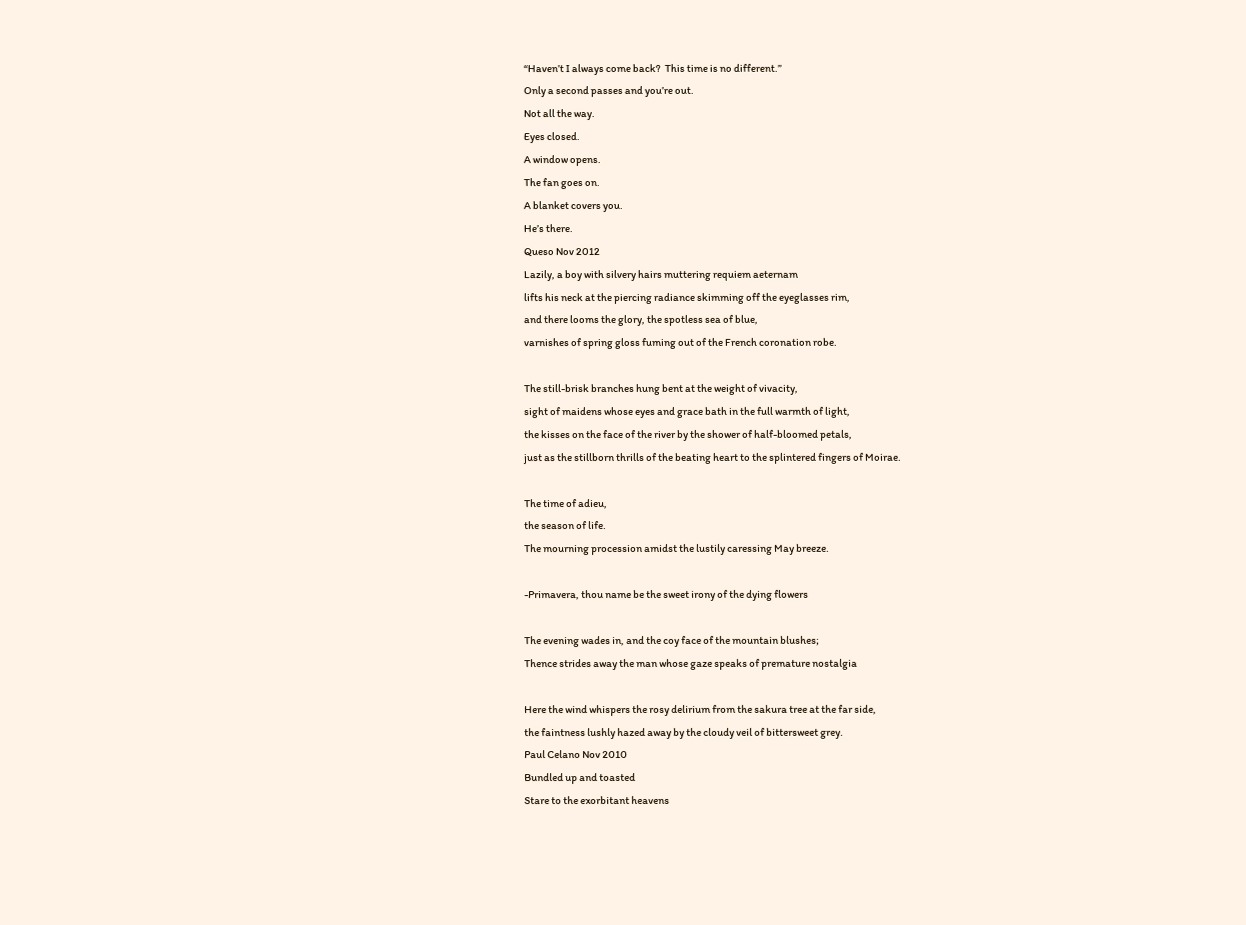“Haven’t I always come back?  This time is no different.”
Only a second passes and you’re out.
Not all the way.
Eyes closed.
A window opens.
The fan goes on.
A blanket covers you.
He’s there.
Queso Nov 2012
Lazily, a boy with silvery hairs muttering requiem aeternam
lifts his neck at the piercing radiance skimming off the eyeglasses rim,
and there looms the glory, the spotless sea of blue,
varnishes of spring gloss fuming out of the French coronation robe.

The still-brisk branches hung bent at the weight of vivacity,
sight of maidens whose eyes and grace bath in the full warmth of light,
the kisses on the face of the river by the shower of half-bloomed petals,
just as the stillborn thrills of the beating heart to the splintered fingers of Moirae.

The time of adieu,
the season of life.
The mourning procession amidst the lustily caressing May breeze.

-Primavera, thou name be the sweet irony of the dying flowers

The evening wades in, and the coy face of the mountain blushes;
Thence strides away the man whose gaze speaks of premature nostalgia

Here the wind whispers the rosy delirium from the sakura tree at the far side,
the faintness lushly hazed away by the cloudy veil of bittersweet grey.
Paul Celano Nov 2010
Bundled up and toasted
Stare to the exorbitant heavens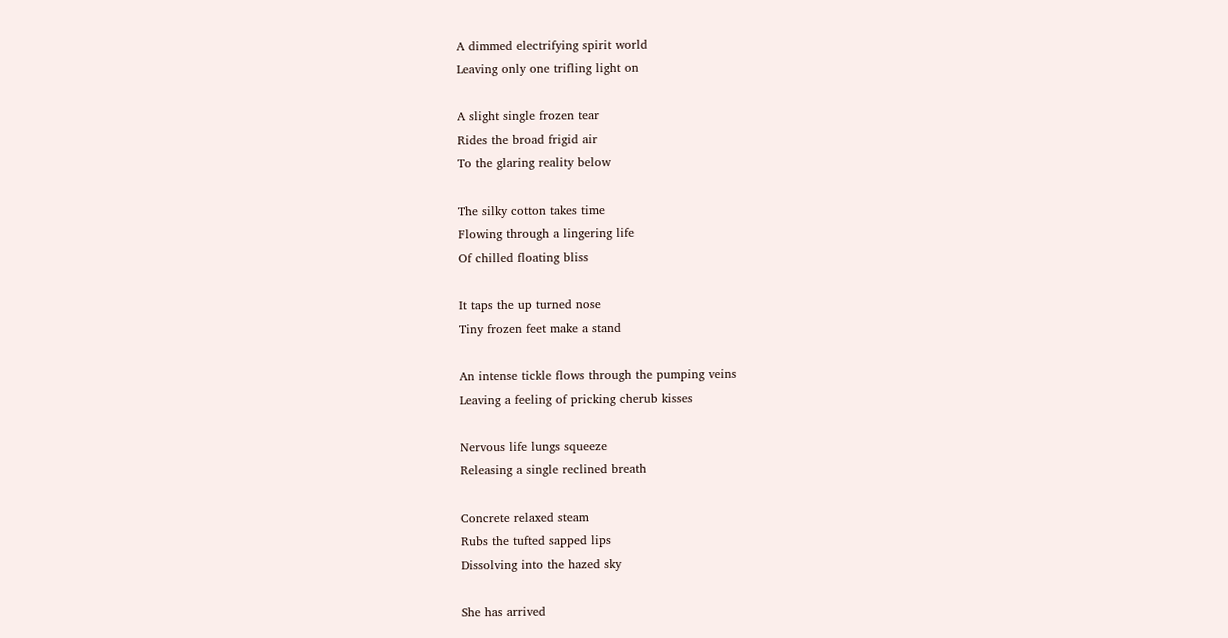A dimmed electrifying spirit world
Leaving only one trifling light on

A slight single frozen tear
Rides the broad frigid air
To the glaring reality below

The silky cotton takes time
Flowing through a lingering life
Of chilled floating bliss

It taps the up turned nose
Tiny frozen feet make a stand

An intense tickle flows through the pumping veins
Leaving a feeling of pricking cherub kisses

Nervous life lungs squeeze
Releasing a single reclined breath

Concrete relaxed steam
Rubs the tufted sapped lips
Dissolving into the hazed sky

She has arrived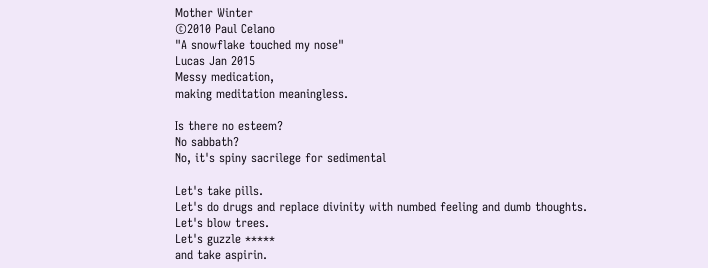Mother Winter
©2010 Paul Celano
"A snowflake touched my nose"
Lucas Jan 2015
Messy medication,
making meditation meaningless.

Is there no esteem?
No sabbath?
No, it's spiny sacrilege for sedimental

Let's take pills.
Let's do drugs and replace divinity with numbed feeling and dumb thoughts.
Let's blow trees.
Let's guzzle *****
and take aspirin.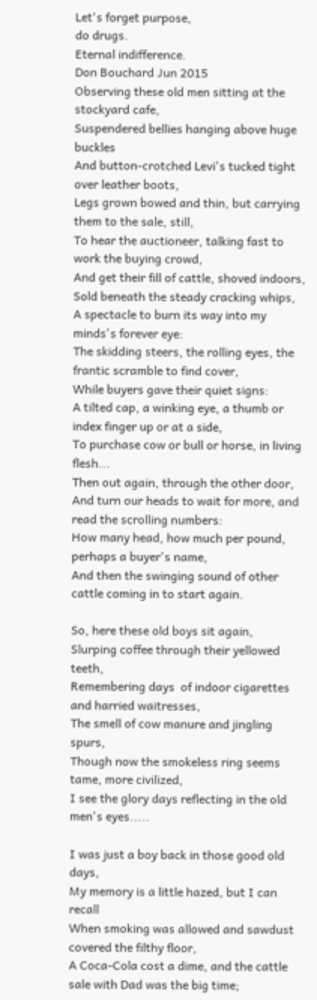Let's forget purpose,
do drugs.
Eternal indifference.
Don Bouchard Jun 2015
Observing these old men sitting at the stockyard cafe,
Suspendered bellies hanging above huge buckles
And button-crotched Levi's tucked tight  over leather boots,
Legs grown bowed and thin, but carrying  them to the sale, still,
To hear the auctioneer, talking fast to work the buying crowd,
And get their fill of cattle, shoved indoors,
Sold beneath the steady cracking whips,
A spectacle to burn its way into my minds's forever eye:
The skidding steers, the rolling eyes, the frantic scramble to find cover,
While buyers gave their quiet signs:
A tilted cap, a winking eye, a thumb or index finger up or at a side,
To purchase cow or bull or horse, in living flesh...
Then out again, through the other door,
And turn our heads to wait for more, and read the scrolling numbers:
How many head, how much per pound, perhaps a buyer's name,
And then the swinging sound of other cattle coming in to start again.

So, here these old boys sit again,
Slurping coffee through their yellowed teeth,
Remembering days  of indoor cigarettes and harried waitresses,
The smell of cow manure and jingling spurs,
Though now the smokeless ring seems tame, more civilized,
I see the glory days reflecting in the old men's eyes.....

I was just a boy back in those good old days,
My memory is a little hazed, but I can recall
When smoking was allowed and sawdust covered the filthy floor,
A Coca-Cola cost a dime, and the cattle sale with Dad was the big time;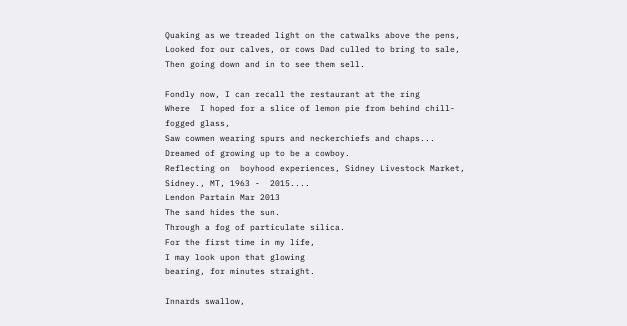Quaking as we treaded light on the catwalks above the pens,
Looked for our calves, or cows Dad culled to bring to sale,
Then going down and in to see them sell.

Fondly now, I can recall the restaurant at the ring
Where  I hoped for a slice of lemon pie from behind chill-fogged glass,
Saw cowmen wearing spurs and neckerchiefs and chaps...
Dreamed of growing up to be a cowboy.
Reflecting on  boyhood experiences, Sidney Livestock Market, Sidney., MT, 1963 -  2015....
Lendon Partain Mar 2013
The sand hides the sun.
Through a fog of particulate silica.
For the first time in my life,
I may look upon that glowing
bearing, for minutes straight.

Innards swallow,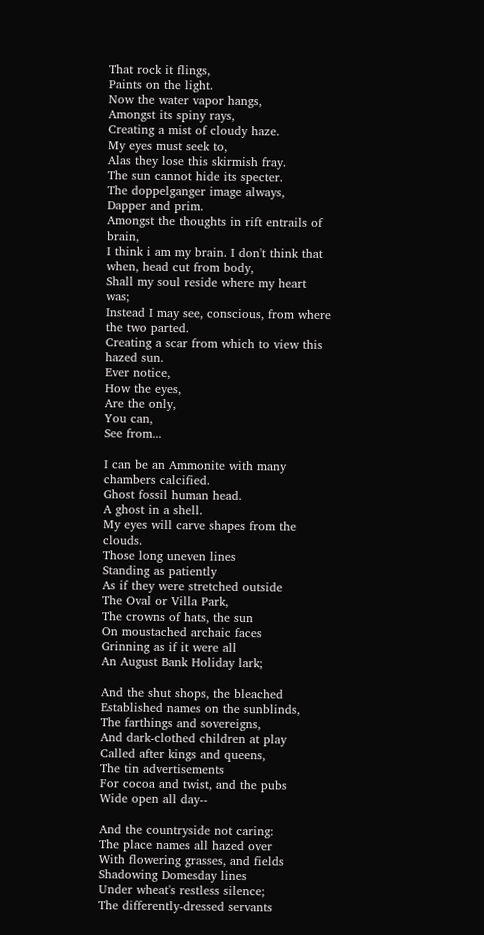That rock it flings,
Paints on the light.
Now the water vapor hangs,
Amongst its spiny rays,
Creating a mist of cloudy haze.
My eyes must seek to,
Alas they lose this skirmish fray.
The sun cannot hide its specter.
The doppelganger image always,
Dapper and prim.
Amongst the thoughts in rift entrails of brain,
I think i am my brain. I don't think that when, head cut from body,
Shall my soul reside where my heart was;
Instead I may see, conscious, from where the two parted.
Creating a scar from which to view this hazed sun.
Ever notice,
How the eyes,
Are the only,
You can,
See from...

I can be an Ammonite with many chambers calcified.
Ghost fossil human head.
A ghost in a shell.
My eyes will carve shapes from the clouds.
Those long uneven lines
Standing as patiently
As if they were stretched outside
The Oval or Villa Park,
The crowns of hats, the sun
On moustached archaic faces
Grinning as if it were all
An August Bank Holiday lark;

And the shut shops, the bleached
Established names on the sunblinds,
The farthings and sovereigns,
And dark-clothed children at play
Called after kings and queens,
The tin advertisements
For cocoa and twist, and the pubs
Wide open all day--

And the countryside not caring:
The place names all hazed over
With flowering grasses, and fields
Shadowing Domesday lines
Under wheat's restless silence;
The differently-dressed servants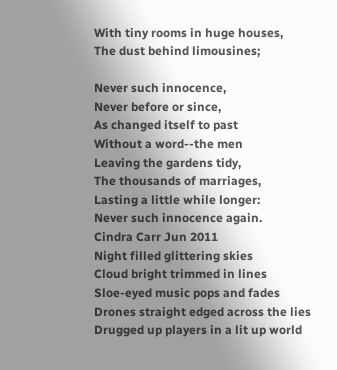With tiny rooms in huge houses,
The dust behind limousines;

Never such innocence,
Never before or since,
As changed itself to past
Without a word--the men
Leaving the gardens tidy,
The thousands of marriages,
Lasting a little while longer:
Never such innocence again.
Cindra Carr Jun 2011
Night filled glittering skies
Cloud bright trimmed in lines
Sloe-eyed music pops and fades
Drones straight edged across the lies
Drugged up players in a lit up world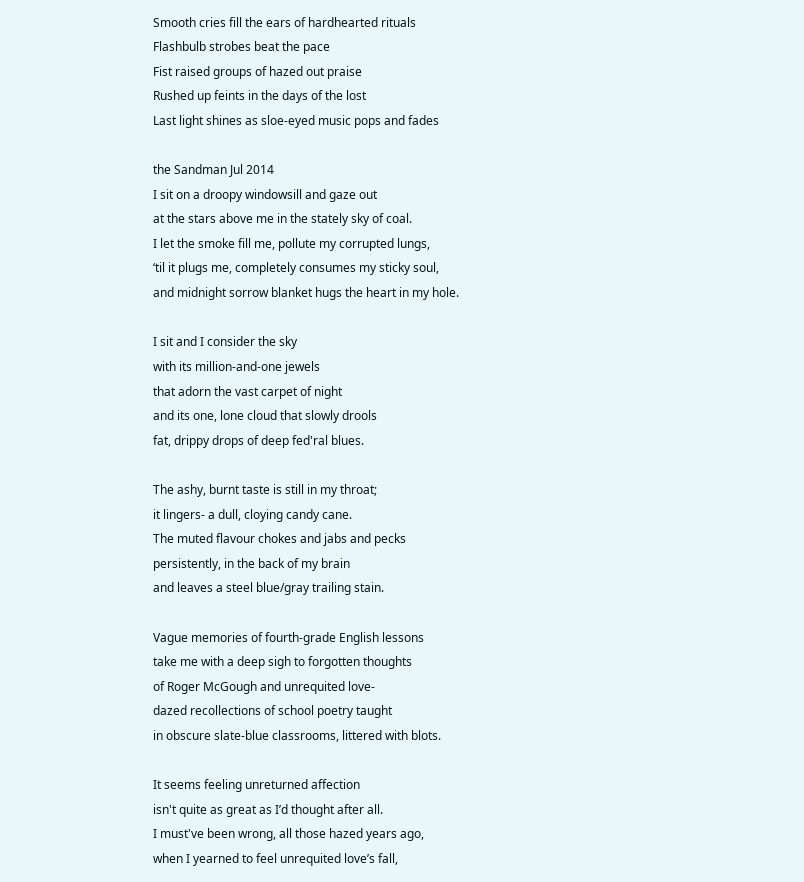Smooth cries fill the ears of hardhearted rituals
Flashbulb strobes beat the pace
Fist raised groups of hazed out praise
Rushed up feints in the days of the lost
Last light shines as sloe-eyed music pops and fades

the Sandman Jul 2014
I sit on a droopy windowsill and gaze out
at the stars above me in the stately sky of coal.
I let the smoke fill me, pollute my corrupted lungs,
‘til it plugs me, completely consumes my sticky soul,
and midnight sorrow blanket hugs the heart in my hole.

I sit and I consider the sky
with its million-and-one jewels
that adorn the vast carpet of night
and its one, lone cloud that slowly drools
fat, drippy drops of deep fed'ral blues.

The ashy, burnt taste is still in my throat;
it lingers- a dull, cloying candy cane.
The muted flavour chokes and jabs and pecks
persistently, in the back of my brain
and leaves a steel blue/gray trailing stain.

Vague memories of fourth-grade English lessons
take me with a deep sigh to forgotten thoughts
of Roger McGough and unrequited love-
dazed recollections of school poetry taught
in obscure slate-blue classrooms, littered with blots.

It seems feeling unreturned affection
isn't quite as great as I’d thought after all.
I must've been wrong, all those hazed years ago,
when I yearned to feel unrequited love’s fall,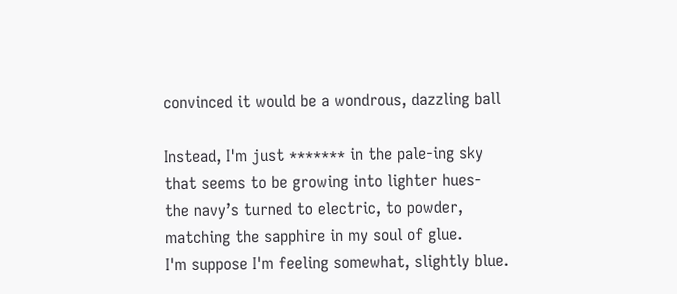convinced it would be a wondrous, dazzling ball

Instead, I'm just ******* in the pale-ing sky
that seems to be growing into lighter hues-
the navy’s turned to electric, to powder,
matching the sapphire in my soul of glue.
I'm suppose I'm feeling somewhat, slightly blue.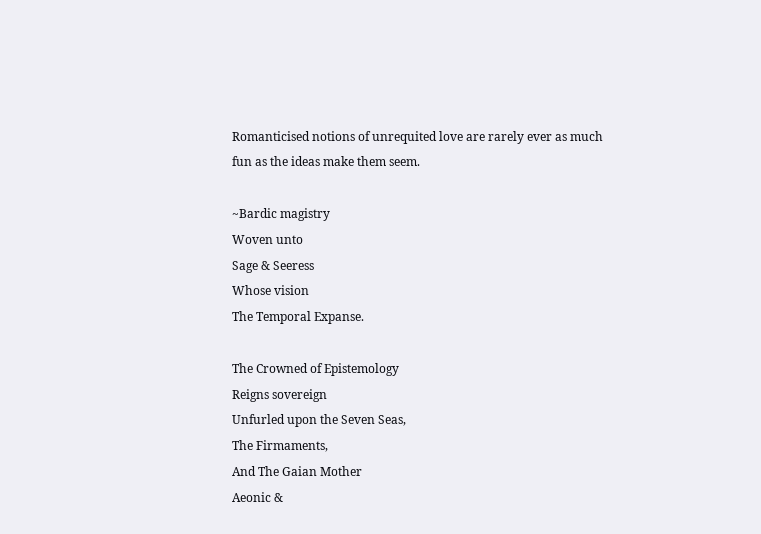Romanticised notions of unrequited love are rarely ever as much fun as the ideas make them seem.

~Bardic magistry
Woven unto
Sage & Seeress
Whose vision
The Temporal Expanse.

The Crowned of Epistemology
Reigns sovereign
Unfurled upon the Seven Seas,
The Firmaments,
And The Gaian Mother
Aeonic &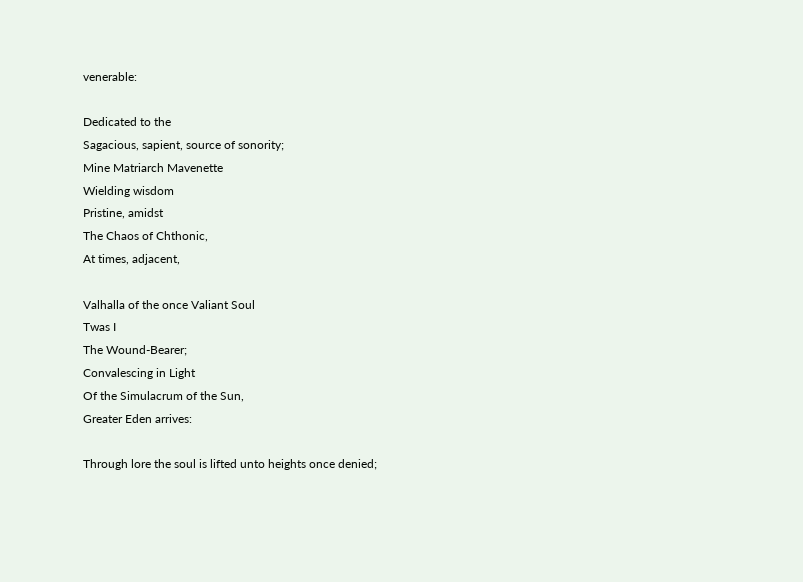venerable:

Dedicated to the
Sagacious, sapient, source of sonority;
Mine Matriarch Mavenette
Wielding wisdom
Pristine, amidst
The Chaos of Chthonic,
At times, adjacent,

Valhalla of the once Valiant Soul
Twas I
The Wound-Bearer;
Convalescing in Light
Of the Simulacrum of the Sun,
Greater Eden arrives:

Through lore the soul is lifted unto heights once denied;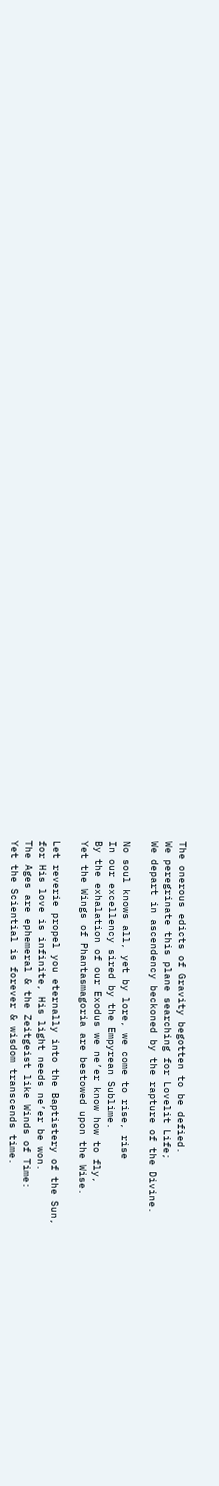The onerous edicts of Gravity begotten to be defied.
We peregrinate this plane searching for Lovelit Life;
We depart in ascendency beckoned by the rapture of the Divine.

No soul knows all, yet by lore, we come to rise, rise
In our excellency sired by the Empyrean Sublime.
By the exhalation of our Exodus we ne’er know how to fly,
Yet the Wings of Phantasmagoria are bestowed upon the Wise.

Let reverie propel you eternally into the Baptistery of the Sun,
for His love is infinite, His light needs ne’er be won.
The Ages are ephemeral & the Zeitgeist like Winds of Time:
Yet the Sciential is forever & wisdom transcends time.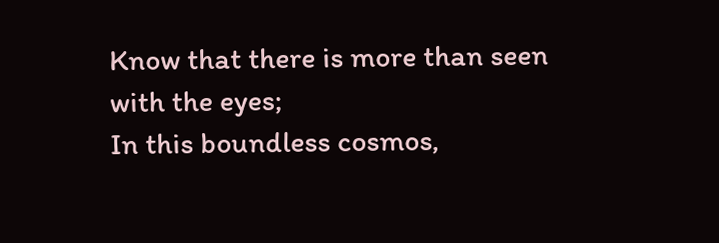Know that there is more than seen with the eyes;
In this boundless cosmos,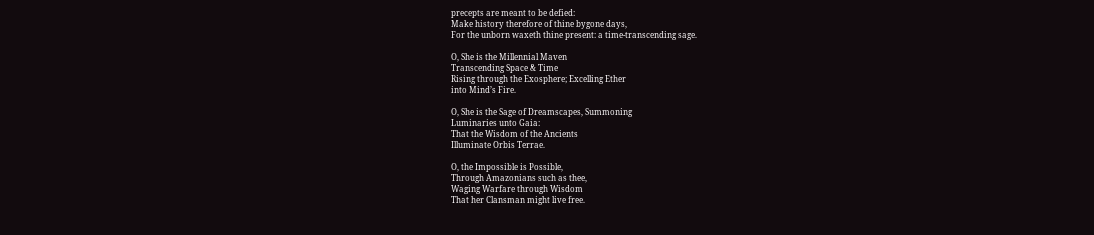precepts are meant to be defied:
Make history therefore of thine bygone days,
For the unborn waxeth thine present: a time-transcending sage.

O, She is the Millennial Maven
Transcending Space & Time
Rising through the Exosphere; Excelling Ether
into Mind’s Fire.

O, She is the Sage of Dreamscapes, Summoning
Luminaries unto Gaia:
That the Wisdom of the Ancients
Illuminate Orbis Terrae.

O, the Impossible is Possible,
Through Amazonians such as thee,
Waging Warfare through Wisdom
That her Clansman might live free.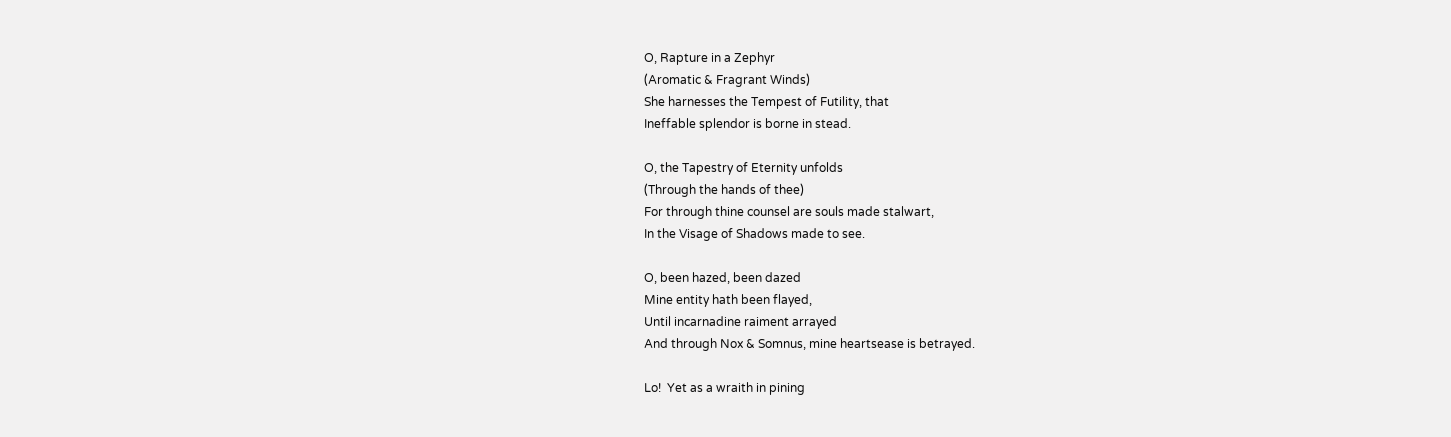O, Rapture in a Zephyr
(Aromatic & Fragrant Winds)
She harnesses the Tempest of Futility, that
Ineffable splendor is borne in stead.

O, the Tapestry of Eternity unfolds
(Through the hands of thee)
For through thine counsel are souls made stalwart,
In the Visage of Shadows made to see.

O, been hazed, been dazed
Mine entity hath been flayed,
Until incarnadine raiment arrayed
And through Nox & Somnus, mine heartsease is betrayed.

Lo!  Yet as a wraith in pining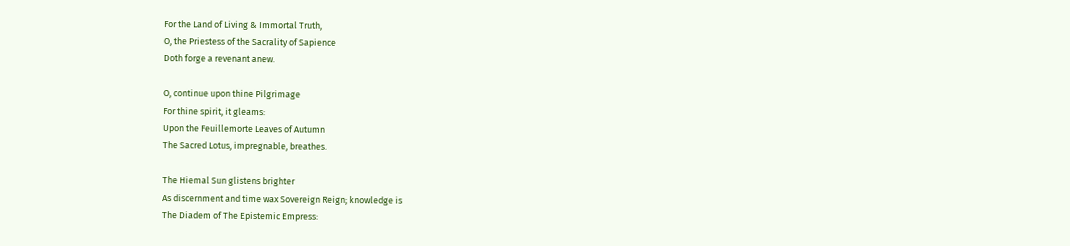For the Land of Living & Immortal Truth,
O, the Priestess of the Sacrality of Sapience
Doth forge a revenant anew.

O, continue upon thine Pilgrimage
For thine spirit, it gleams:
Upon the Feuillemorte Leaves of Autumn
The Sacred Lotus, impregnable, breathes.

The Hiemal Sun glistens brighter
As discernment and time wax Sovereign Reign; knowledge is
The Diadem of The Epistemic Empress: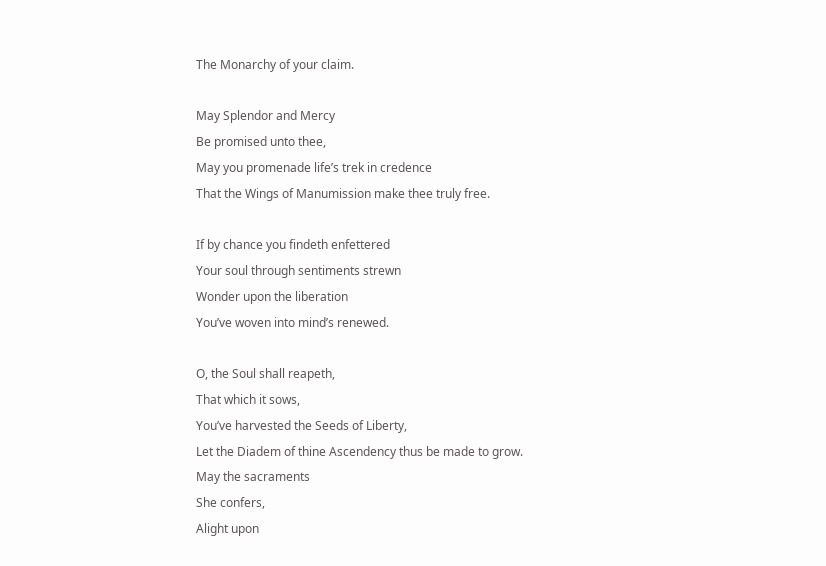The Monarchy of your claim.

May Splendor and Mercy
Be promised unto thee,
May you promenade life’s trek in credence
That the Wings of Manumission make thee truly free.

If by chance you findeth enfettered
Your soul through sentiments strewn
Wonder upon the liberation
You’ve woven into mind’s renewed.

O, the Soul shall reapeth,
That which it sows,
You’ve harvested the Seeds of Liberty,
Let the Diadem of thine Ascendency thus be made to grow.
May the sacraments
She confers,
Alight upon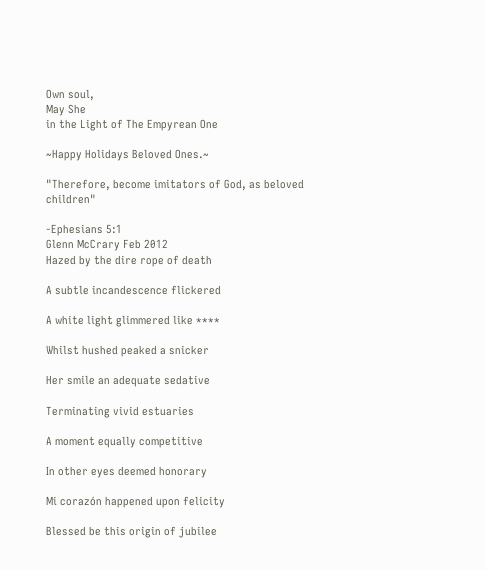Own soul,
May She
in the Light of The Empyrean One

~Happy Holidays Beloved Ones.~

"Therefore, become imitators of God, as beloved children"

-Ephesians 5:1
Glenn McCrary Feb 2012
Hazed by the dire rope of death

A subtle incandescence flickered

A white light glimmered like ****

Whilst hushed peaked a snicker

Her smile an adequate sedative

Terminating vivid estuaries

A moment equally competitive

In other eyes deemed honorary

Mi corazón happened upon felicity

Blessed be this origin of jubilee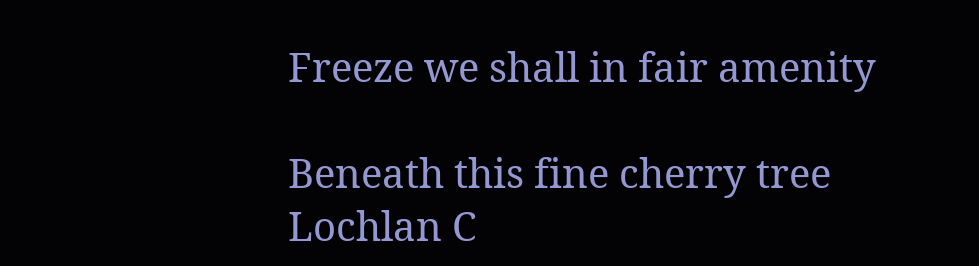Freeze we shall in fair amenity

Beneath this fine cherry tree
Lochlan C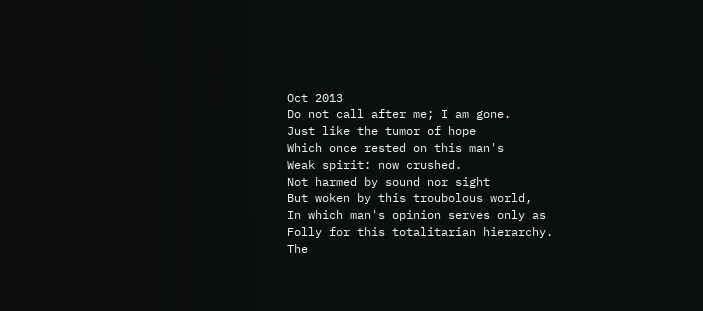Oct 2013
Do not call after me; I am gone.
Just like the tumor of hope
Which once rested on this man's
Weak spirit: now crushed.
Not harmed by sound nor sight
But woken by this troubolous world,
In which man's opinion serves only as
Folly for this totalitarian hierarchy.
The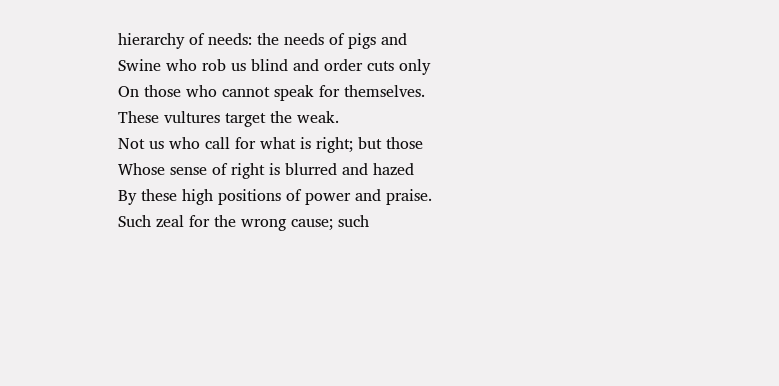hierarchy of needs: the needs of pigs and
Swine who rob us blind and order cuts only
On those who cannot speak for themselves.
These vultures target the weak.
Not us who call for what is right; but those
Whose sense of right is blurred and hazed
By these high positions of power and praise.
Such zeal for the wrong cause; such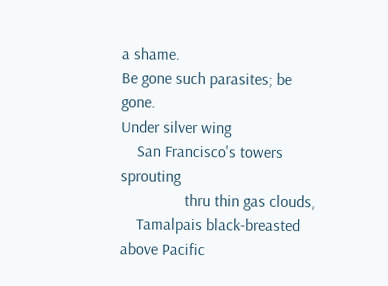a shame.
Be gone such parasites; be gone.
Under silver wing
    San Francisco's towers sprouting
                thru thin gas clouds,
    Tamalpais black-breasted above Pacific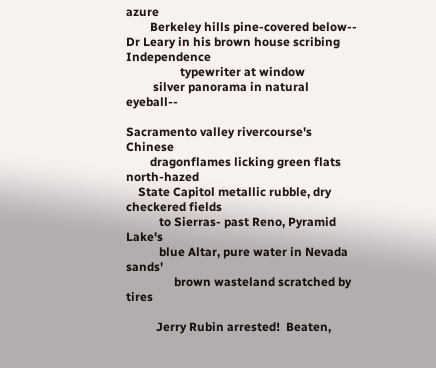azure
        Berkeley hills pine-covered below--
Dr Leary in his brown house scribing Independence
                  typewriter at window
         silver panorama in natural eyeball--

Sacramento valley rivercourse's Chinese
        dragonflames licking green flats north-hazed
    State Capitol metallic rubble, dry checkered fields
           to Sierras- past Reno, Pyramid Lake's
           blue Altar, pure water in Nevada sands'
                brown wasteland scratched by tires

          Jerry Rubin arrested!  Beaten,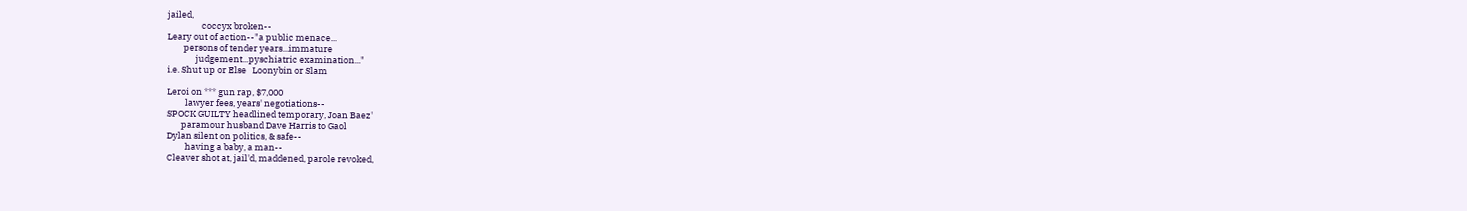jailed,
                 coccyx broken--
Leary out of action--"a public menace...
        persons of tender years...immature
              judgement...pyschiatric examination..."
i.e. Shut up or Else   Loonybin or Slam

Leroi on *** gun rap, $7,000
         lawyer fees, years' negotiations--
SPOCK GUILTY headlined temporary, Joan Baez'
       paramour husband Dave Harris to Gaol
Dylan silent on politics, & safe--
         having a baby, a man--
Cleaver shot at, jail'd, maddened, parole revoked,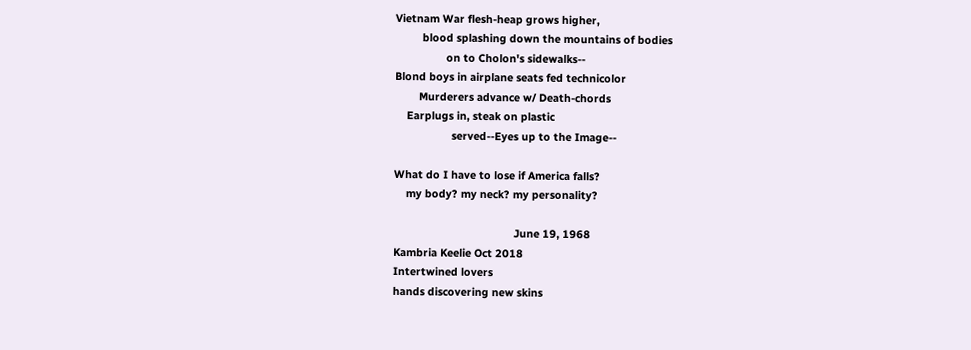Vietnam War flesh-heap grows higher,
         blood splashing down the mountains of bodies
                 on to Cholon's sidewalks--
Blond boys in airplane seats fed technicolor
        Murderers advance w/ Death-chords
    Earplugs in, steak on plastic
                   served--Eyes up to the Image--

What do I have to lose if America falls?
    my body? my neck? my personality?

                                        June 19, 1968
Kambria Keelie Oct 2018
Intertwined lovers
hands discovering new skins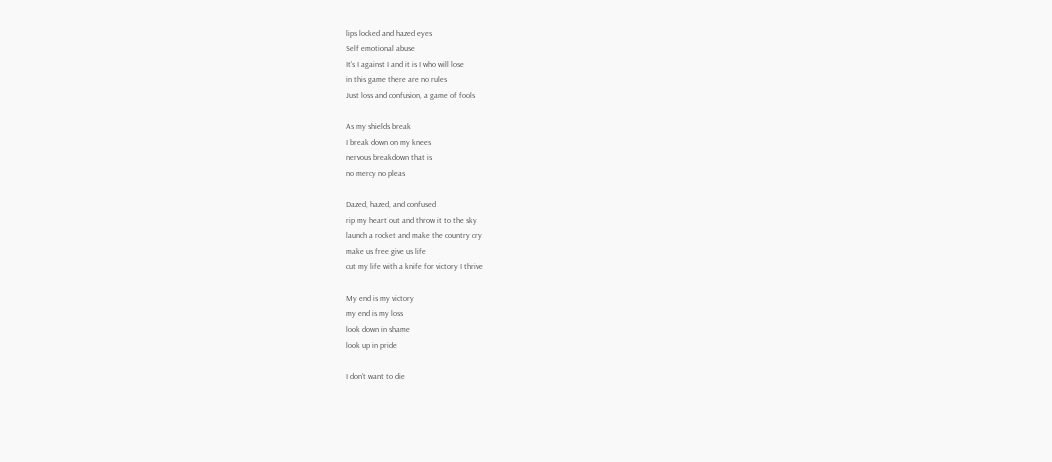lips locked and hazed eyes
Self emotional abuse
It's I against I and it is I who will lose
in this game there are no rules
Just loss and confusion, a game of fools

As my shields break
I break down on my knees
nervous breakdown that is
no mercy no pleas

Dazed, hazed, and confused
rip my heart out and throw it to the sky
launch a rocket and make the country cry
make us free give us life
cut my life with a knife for victory I thrive

My end is my victory
my end is my loss
look down in shame
look up in pride

I don't want to die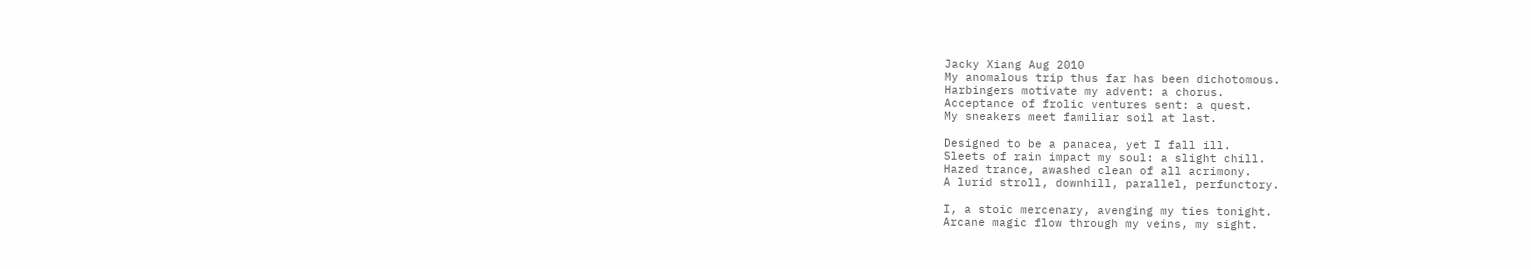Jacky Xiang Aug 2010
My anomalous trip thus far has been dichotomous.
Harbingers motivate my advent: a chorus.
Acceptance of frolic ventures sent: a quest.
My sneakers meet familiar soil at last.

Designed to be a panacea, yet I fall ill.
Sleets of rain impact my soul: a slight chill.
Hazed trance, awashed clean of all acrimony.
A lurid stroll, downhill, parallel, perfunctory.

I, a stoic mercenary, avenging my ties tonight.
Arcane magic flow through my veins, my sight.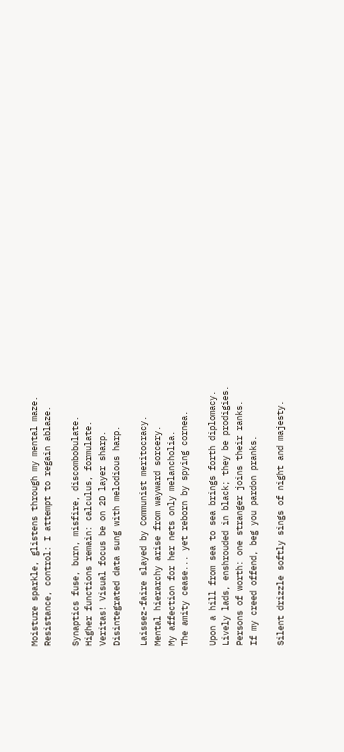Moisture sparkle, glistens through my mental maze.
Resistance, control: I attempt to regain ablaze.

Synaptics fuse, burn, misfire, discombobulate.
Higher functions remain: calculus, formulate.
Veritas! Visual focus be on 2D layer sharp.
Disintegrated data sung with melodious harp.

Laissez-faire slayed by Communist meritocracy.
Mental hierarchy arise from wayward sorcery.
My affection for her nets only melancholia.
The amity cease... yet reborn by spying cornea.

Upon a hill from sea to sea brings forth diplomacy.
Lively lads, enshrouded in black; they be prodigies.
Persons of worth: one stranger joins their ranks.
If my creed offend, beg you pardon pranks.

Silent drizzle softly sings of night and majesty.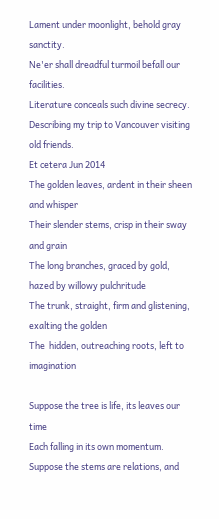Lament under moonlight, behold gray sanctity.
Ne'er shall dreadful turmoil befall our facilities.
Literature conceals such divine secrecy.
Describing my trip to Vancouver visiting old friends.
Et cetera Jun 2014
The golden leaves, ardent in their sheen and whisper
Their slender stems, crisp in their sway and grain
The long branches, graced by gold, hazed by willowy pulchritude
The trunk, straight, firm and glistening, exalting the golden
The  hidden, outreaching roots, left to imagination

Suppose the tree is life, its leaves our time
Each falling in its own momentum.
Suppose the stems are relations, and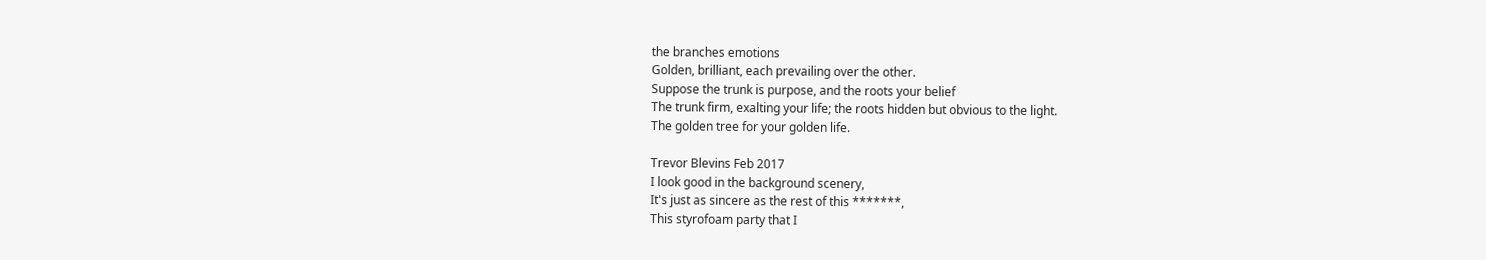the branches emotions
Golden, brilliant, each prevailing over the other.
Suppose the trunk is purpose, and the roots your belief
The trunk firm, exalting your life; the roots hidden but obvious to the light.
The golden tree for your golden life.

Trevor Blevins Feb 2017
I look good in the background scenery,
It's just as sincere as the rest of this *******,
This styrofoam party that I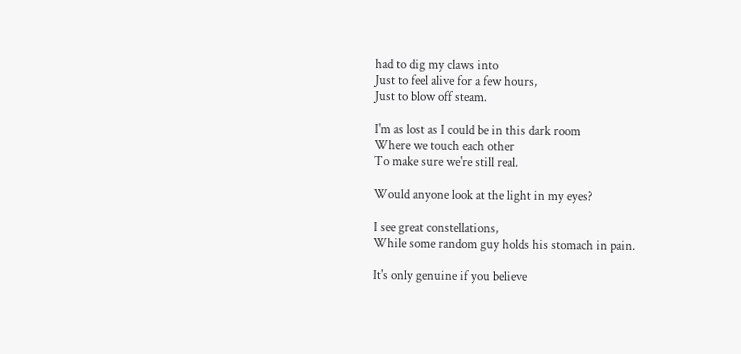had to dig my claws into
Just to feel alive for a few hours,
Just to blow off steam.

I'm as lost as I could be in this dark room
Where we touch each other
To make sure we're still real.

Would anyone look at the light in my eyes?

I see great constellations,
While some random guy holds his stomach in pain.

It's only genuine if you believe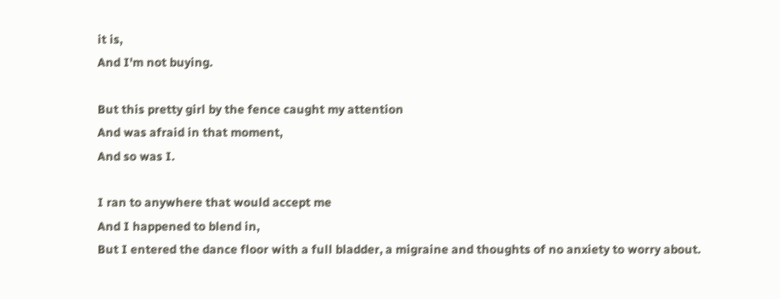it is,
And I'm not buying.

But this pretty girl by the fence caught my attention
And was afraid in that moment,
And so was I.

I ran to anywhere that would accept me
And I happened to blend in,
But I entered the dance floor with a full bladder, a migraine and thoughts of no anxiety to worry about.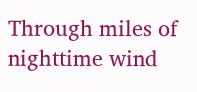Through miles of nighttime wind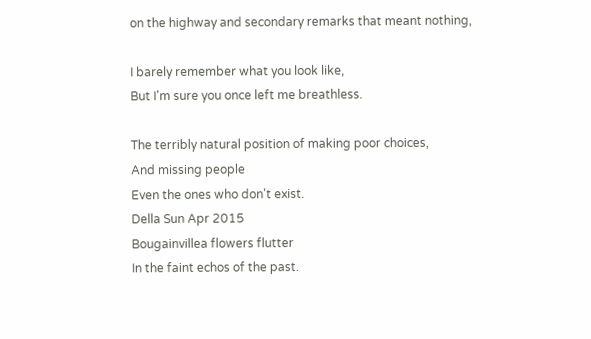on the highway and secondary remarks that meant nothing,

I barely remember what you look like,
But I'm sure you once left me breathless.

The terribly natural position of making poor choices,
And missing people
Even the ones who don't exist.
Della Sun Apr 2015
Bougainvillea flowers flutter
In the faint echos of the past.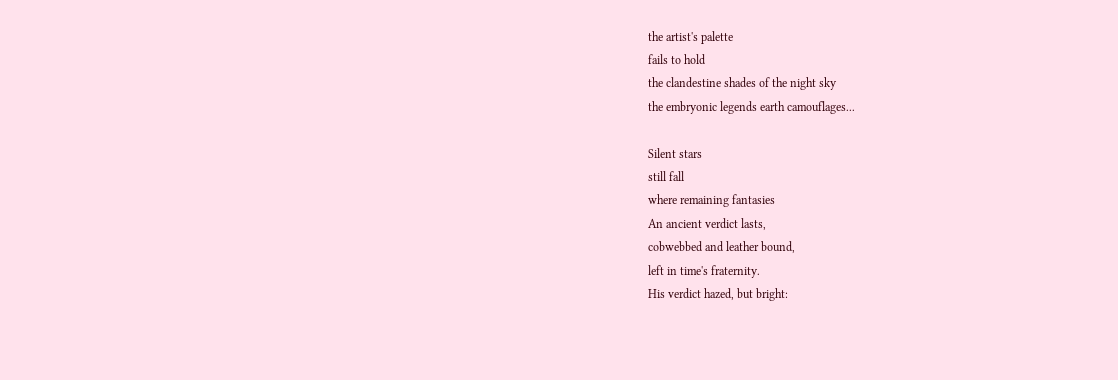the artist's palette
fails to hold
the clandestine shades of the night sky
the embryonic legends earth camouflages...

Silent stars
still fall
where remaining fantasies
An ancient verdict lasts,
cobwebbed and leather bound,
left in time's fraternity.
His verdict hazed, but bright: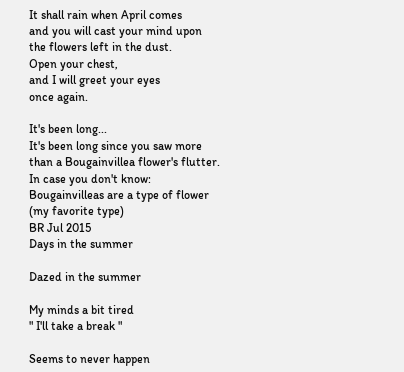It shall rain when April comes
and you will cast your mind upon
the flowers left in the dust.
Open your chest,
and I will greet your eyes
once again.

It's been long...
It's been long since you saw more
than a Bougainvillea flower's flutter.
In case you don't know:
Bougainvilleas are a type of flower
(my favorite type)
BR Jul 2015
Days in the summer

Dazed in the summer

My minds a bit tired
" I'll take a break "

Seems to never happen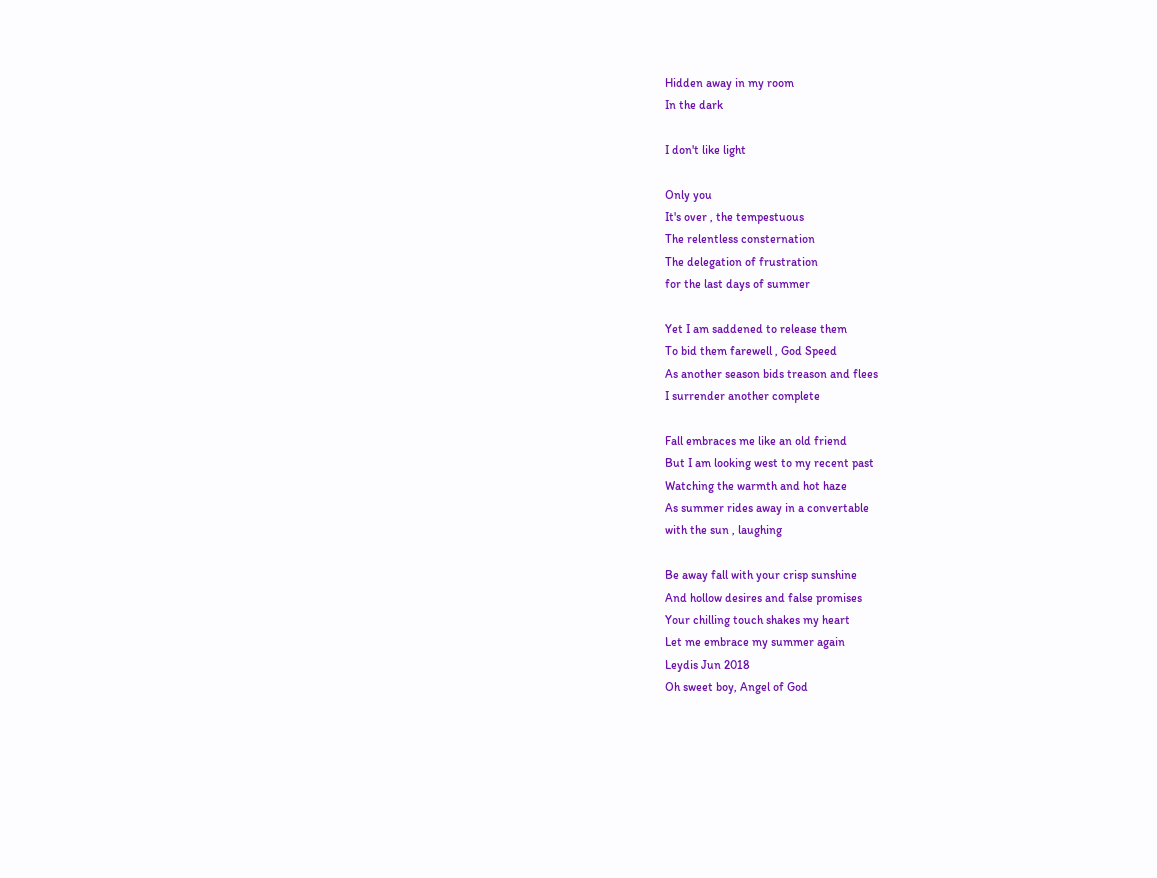Hidden away in my room
In the dark

I don't like light

Only you
It's over , the tempestuous
The relentless consternation
The delegation of frustration
for the last days of summer

Yet I am saddened to release them
To bid them farewell , God Speed
As another season bids treason and flees
I surrender another complete

Fall embraces me like an old friend
But I am looking west to my recent past
Watching the warmth and hot haze
As summer rides away in a convertable
with the sun , laughing

Be away fall with your crisp sunshine
And hollow desires and false promises
Your chilling touch shakes my heart
Let me embrace my summer again
Leydis Jun 2018
Oh sweet boy, Angel of God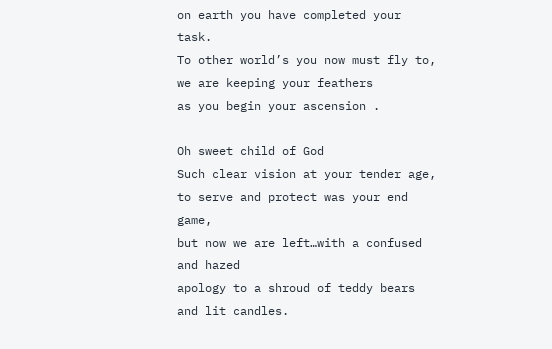on earth you have completed your task.
To other world’s you now must fly to,
we are keeping your feathers
as you begin your ascension .

Oh sweet child of God
Such clear vision at your tender age,
to serve and protect was your end game,
but now we are left…with a confused and hazed
apology to a shroud of teddy bears and lit candles.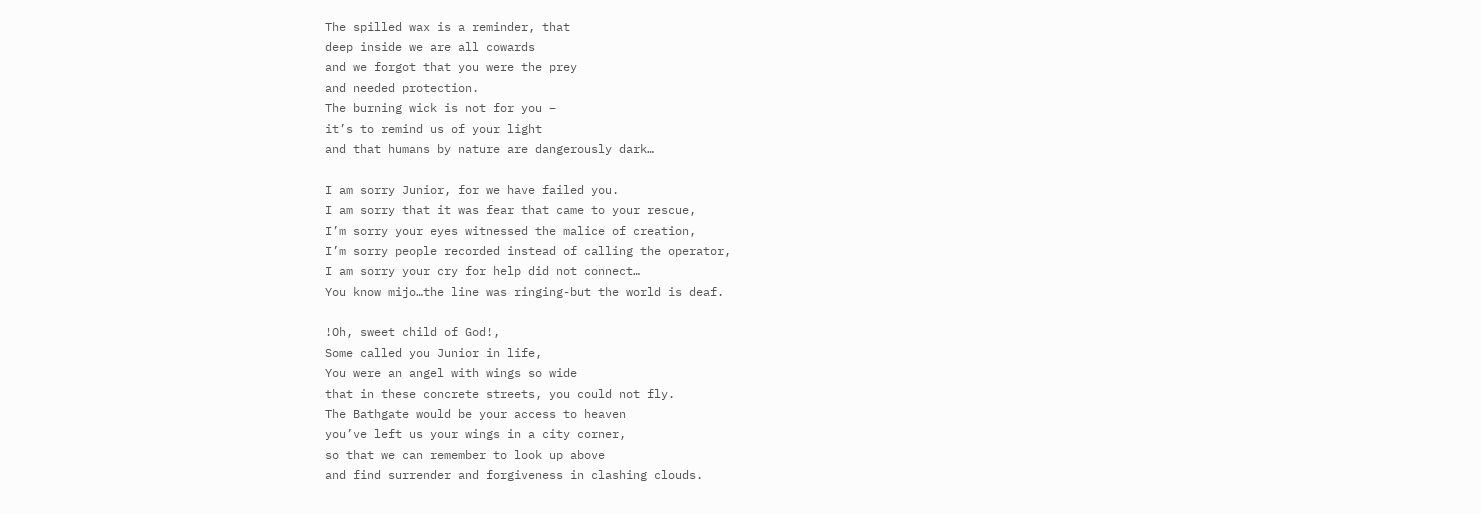The spilled wax is a reminder, that
deep inside we are all cowards
and we forgot that you were the prey
and needed protection.
The burning wick is not for you –
it’s to remind us of your light
and that humans by nature are dangerously dark…

I am sorry Junior, for we have failed you.
I am sorry that it was fear that came to your rescue,
I’m sorry your eyes witnessed the malice of creation,
I’m sorry people recorded instead of calling the operator,
I am sorry your cry for help did not connect…
You know mijo…the line was ringing-but the world is deaf.

!Oh, sweet child of God!,
Some called you Junior in life,
You were an angel with wings so wide
that in these concrete streets, you could not fly.
The Bathgate would be your access to heaven
you’ve left us your wings in a city corner,
so that we can remember to look up above
and find surrender and forgiveness in clashing clouds.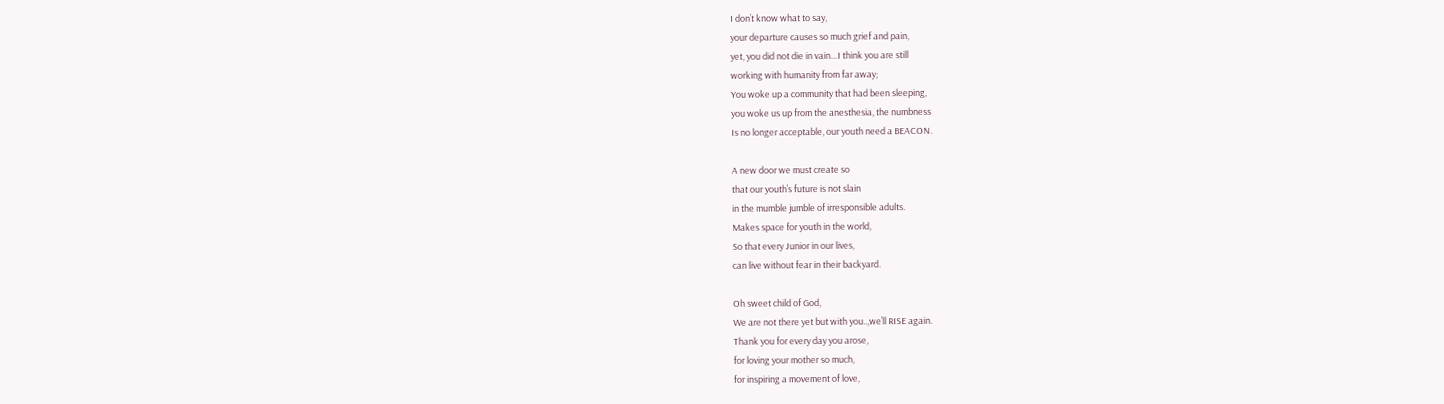I don’t know what to say,
your departure causes so much grief and pain,
yet, you did not die in vain…I think you are still
working with humanity from far away;
You woke up a community that had been sleeping,
you woke us up from the anesthesia, the numbness
Is no longer acceptable, our youth need a BEACON.

A new door we must create so
that our youth’s future is not slain
in the mumble jumble of irresponsible adults.
Makes space for youth in the world,
So that every Junior in our lives,
can live without fear in their backyard.

Oh sweet child of God,
We are not there yet but with you..,we’ll RISE again.
Thank you for every day you arose,
for loving your mother so much,
for inspiring a movement of love,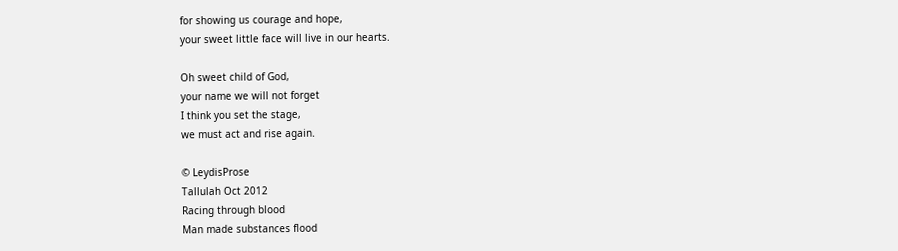for showing us courage and hope,
your sweet little face will live in our hearts.

Oh sweet child of God,
your name we will not forget
I think you set the stage,
we must act and rise again.

© LeydisProse
Tallulah Oct 2012
Racing through blood
Man made substances flood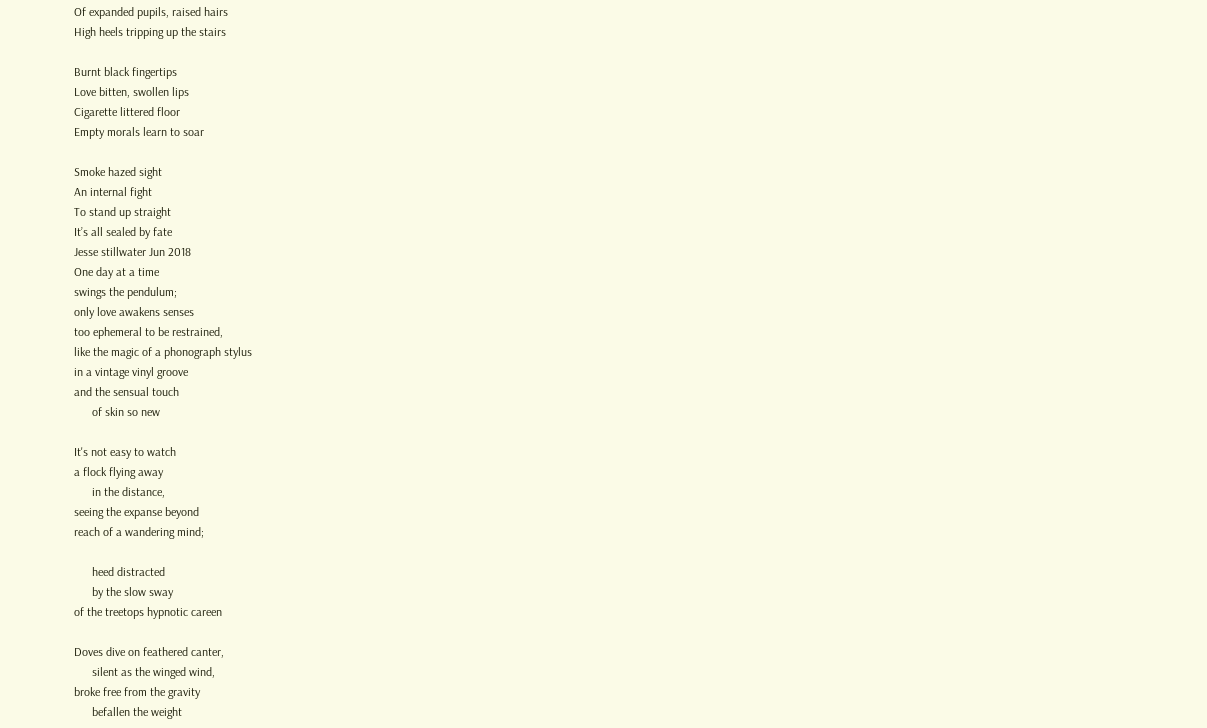Of expanded pupils, raised hairs
High heels tripping up the stairs

Burnt black fingertips
Love bitten, swollen lips
Cigarette littered floor
Empty morals learn to soar

Smoke hazed sight
An internal fight
To stand up straight
It’s all sealed by fate
Jesse stillwater Jun 2018
One day at a time
swings the pendulum;
only love awakens senses
too ephemeral to be restrained,
like the magic of a phonograph stylus
in a vintage vinyl groove
and the sensual touch
      of skin so new

It's not easy to watch
a flock flying away
      in the distance,
seeing the expanse beyond
reach of a wandering mind;

      heed distracted
      by the slow sway
of the treetops hypnotic careen

Doves dive on feathered canter,
      silent as the winged wind,
broke free from the gravity
      befallen the weight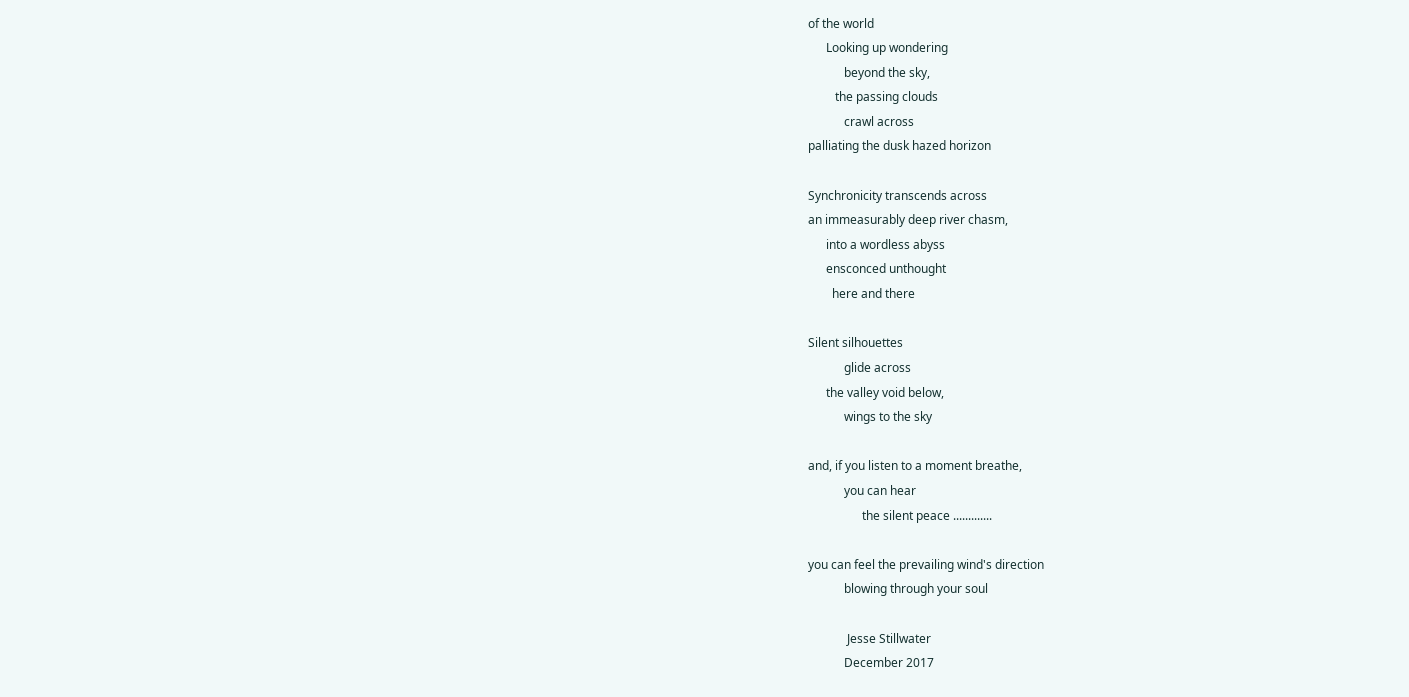of the world
      Looking up wondering
            beyond the sky,
         the passing clouds
            crawl across
palliating the dusk hazed horizon

Synchronicity transcends across
an immeasurably deep river chasm,
      into a wordless abyss
      ensconced unthought
        here and there

Silent silhouettes
            glide across
      the valley void below,
            wings to the sky

and, if you listen to a moment breathe,
            you can hear
                  the silent peace .............

you can feel the prevailing wind's direction
            blowing through your soul

             Jesse Stillwater
            December 2017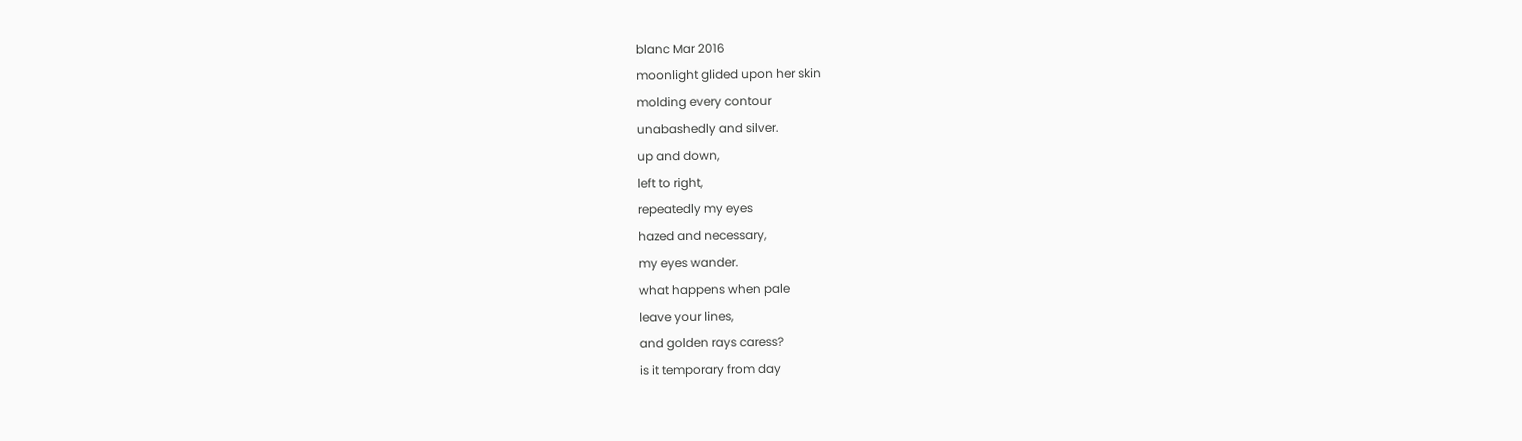blanc Mar 2016
moonlight glided upon her skin
molding every contour
unabashedly and silver.
up and down,
left to right,
repeatedly my eyes
hazed and necessary,
my eyes wander.
what happens when pale
leave your lines,
and golden rays caress?
is it temporary from day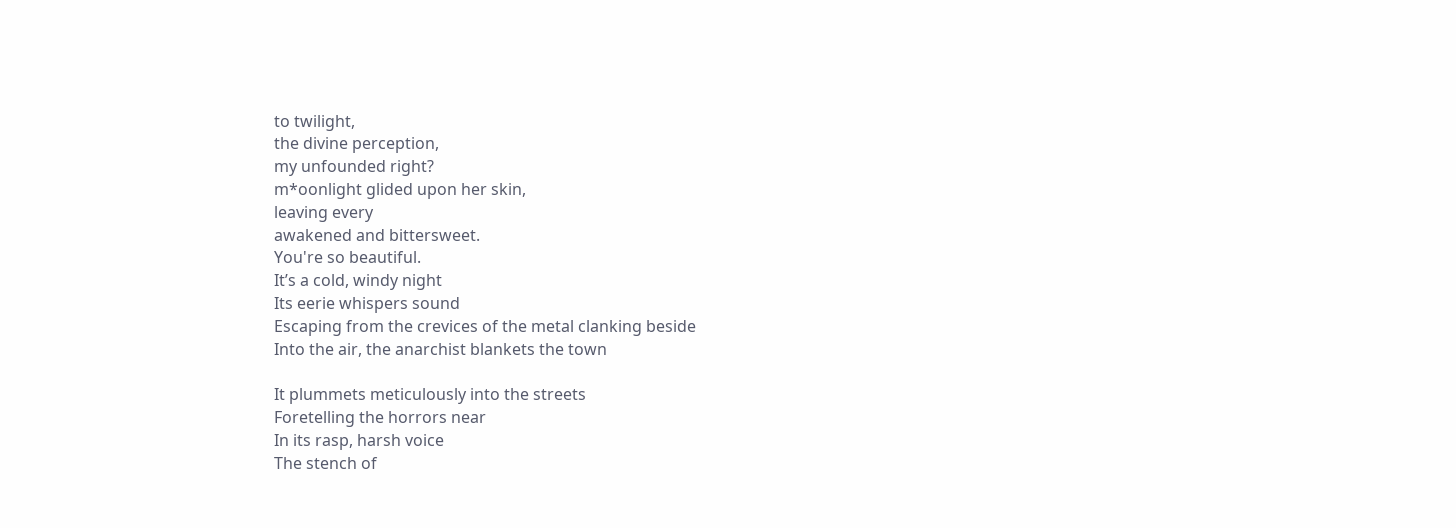to twilight,
the divine perception,
my unfounded right?
m*oonlight glided upon her skin,
leaving every
awakened and bittersweet.
You're so beautiful.
It’s a cold, windy night
Its eerie whispers sound
Escaping from the crevices of the metal clanking beside
Into the air, the anarchist blankets the town

It plummets meticulously into the streets
Foretelling the horrors near
In its rasp, harsh voice
The stench of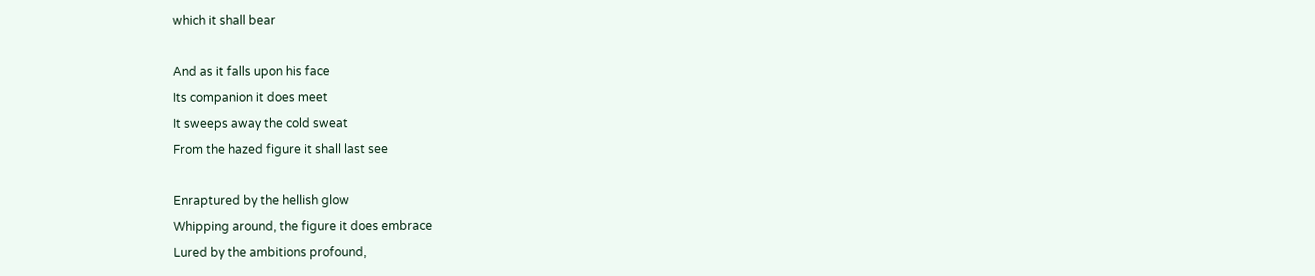which it shall bear

And as it falls upon his face
Its companion it does meet
It sweeps away the cold sweat
From the hazed figure it shall last see

Enraptured by the hellish glow
Whipping around, the figure it does embrace
Lured by the ambitions profound,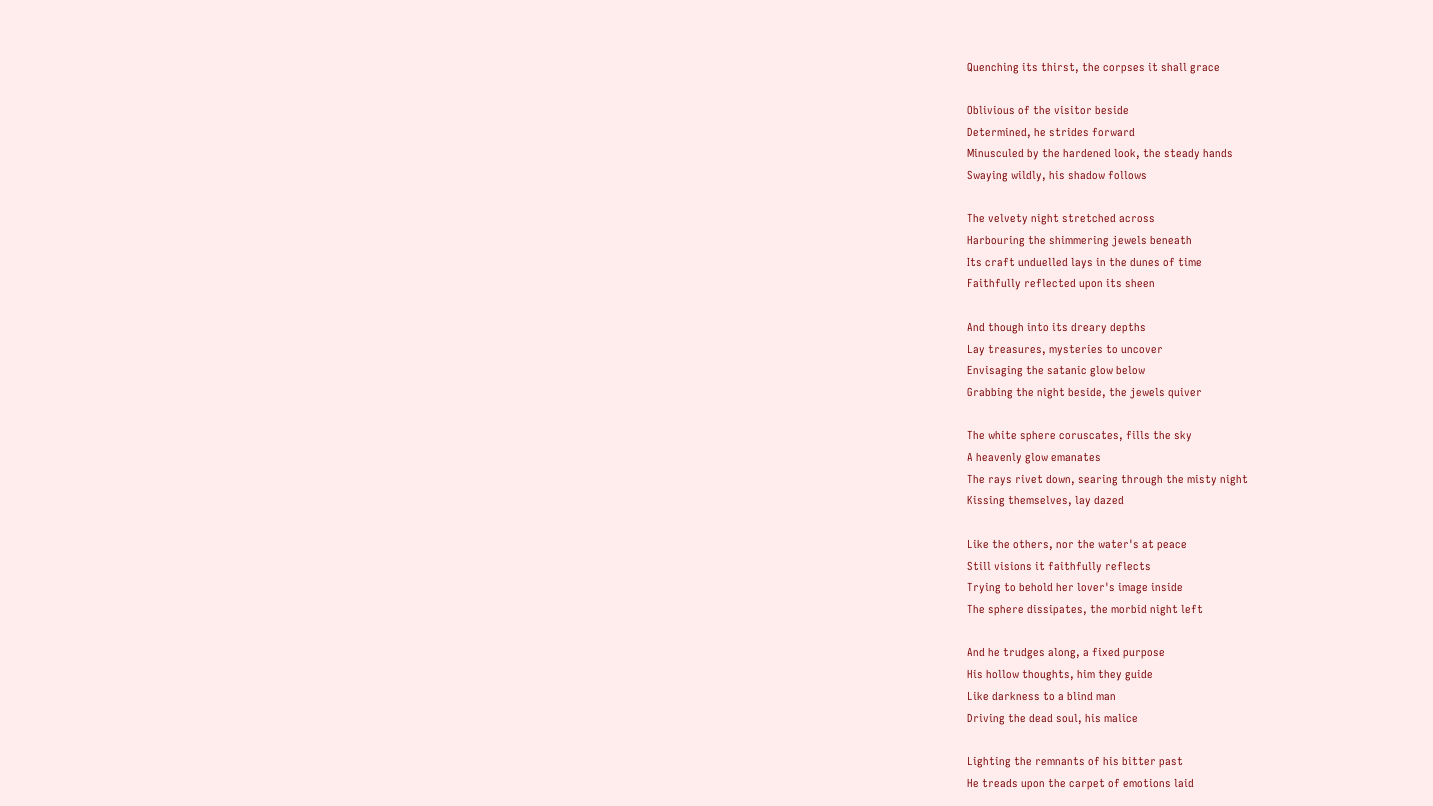Quenching its thirst, the corpses it shall grace

Oblivious of the visitor beside
Determined, he strides forward
Minusculed by the hardened look, the steady hands
Swaying wildly, his shadow follows

The velvety night stretched across
Harbouring the shimmering jewels beneath
Its craft unduelled lays in the dunes of time
Faithfully reflected upon its sheen

And though into its dreary depths
Lay treasures, mysteries to uncover
Envisaging the satanic glow below
Grabbing the night beside, the jewels quiver

The white sphere coruscates, fills the sky
A heavenly glow emanates
The rays rivet down, searing through the misty night
Kissing themselves, lay dazed

Like the others, nor the water's at peace
Still visions it faithfully reflects
Trying to behold her lover's image inside
The sphere dissipates, the morbid night left

And he trudges along, a fixed purpose
His hollow thoughts, him they guide
Like darkness to a blind man
Driving the dead soul, his malice

Lighting the remnants of his bitter past
He treads upon the carpet of emotions laid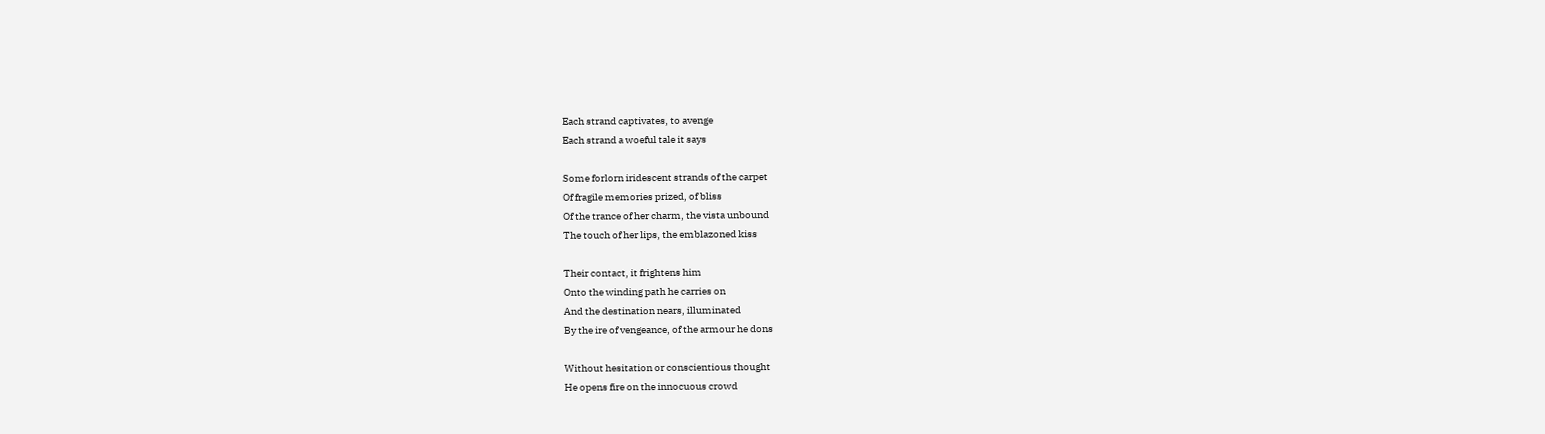Each strand captivates, to avenge
Each strand a woeful tale it says

Some forlorn iridescent strands of the carpet
Of fragile memories prized, of bliss
Of the trance of her charm, the vista unbound
The touch of her lips, the emblazoned kiss

Their contact, it frightens him
Onto the winding path he carries on
And the destination nears, illuminated
By the ire of vengeance, of the armour he dons

Without hesitation or conscientious thought
He opens fire on the innocuous crowd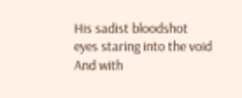His sadist bloodshot eyes staring into the void
And with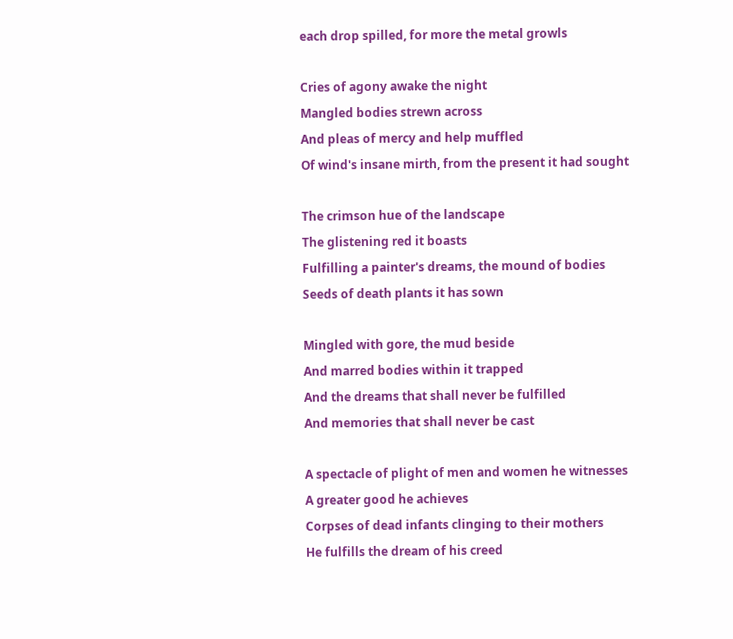each drop spilled, for more the metal growls

Cries of agony awake the night
Mangled bodies strewn across
And pleas of mercy and help muffled
Of wind's insane mirth, from the present it had sought

The crimson hue of the landscape
The glistening red it boasts
Fulfilling a painter's dreams, the mound of bodies
Seeds of death plants it has sown

Mingled with gore, the mud beside
And marred bodies within it trapped
And the dreams that shall never be fulfilled
And memories that shall never be cast

A spectacle of plight of men and women he witnesses
A greater good he achieves
Corpses of dead infants clinging to their mothers
He fulfills the dream of his creed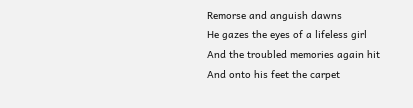Remorse and anguish dawns
He gazes the eyes of a lifeless girl
And the troubled memories again hit
And onto his feet the carpet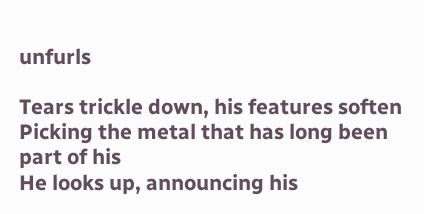unfurls

Tears trickle down, his features soften
Picking the metal that has long been part of his
He looks up, announcing his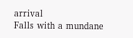arrival
Falls with a mundane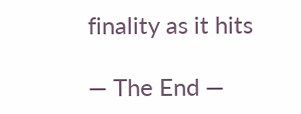finality as it hits

— The End —